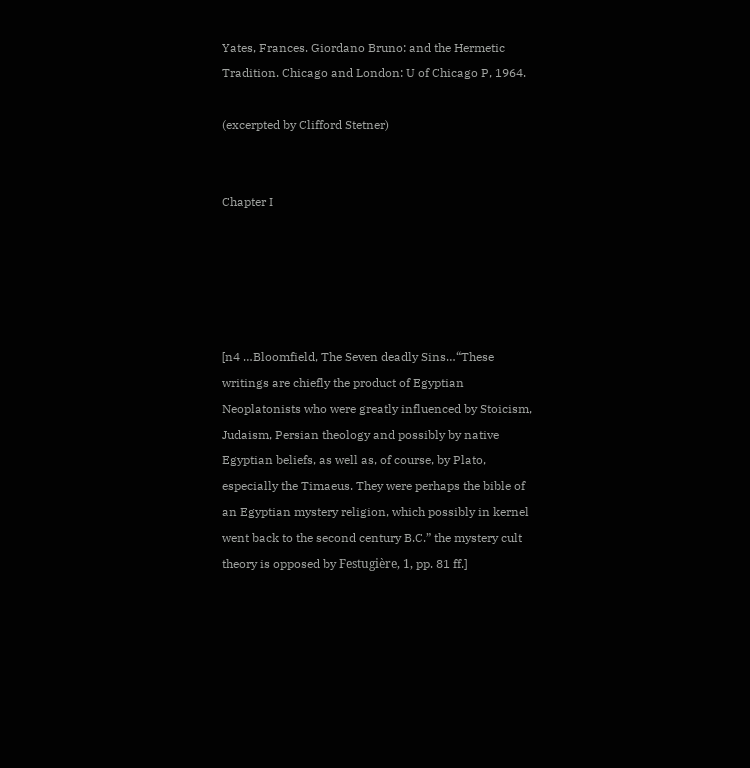Yates, Frances. Giordano Bruno: and the Hermetic Tradition. Chicago and London: U of Chicago P, 1964.

(excerpted by Clifford Stetner)


Chapter I





[n4 …Bloomfield, The Seven deadly Sins…“These writings are chiefly the product of Egyptian Neoplatonists who were greatly influenced by Stoicism, Judaism, Persian theology and possibly by native Egyptian beliefs, as well as, of course, by Plato, especially the Timaeus. They were perhaps the bible of an Egyptian mystery religion, which possibly in kernel went back to the second century B.C.” the mystery cult theory is opposed by Festugière, 1, pp. 81 ff.]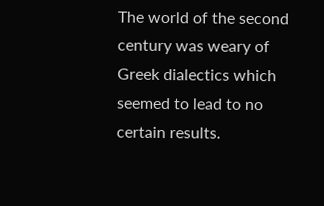The world of the second century was weary of Greek dialectics which seemed to lead to no certain results.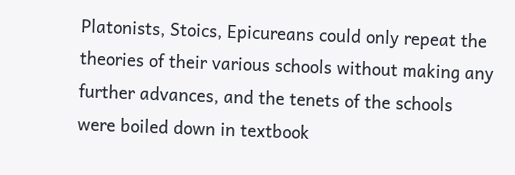Platonists, Stoics, Epicureans could only repeat the theories of their various schools without making any further advances, and the tenets of the schools were boiled down in textbook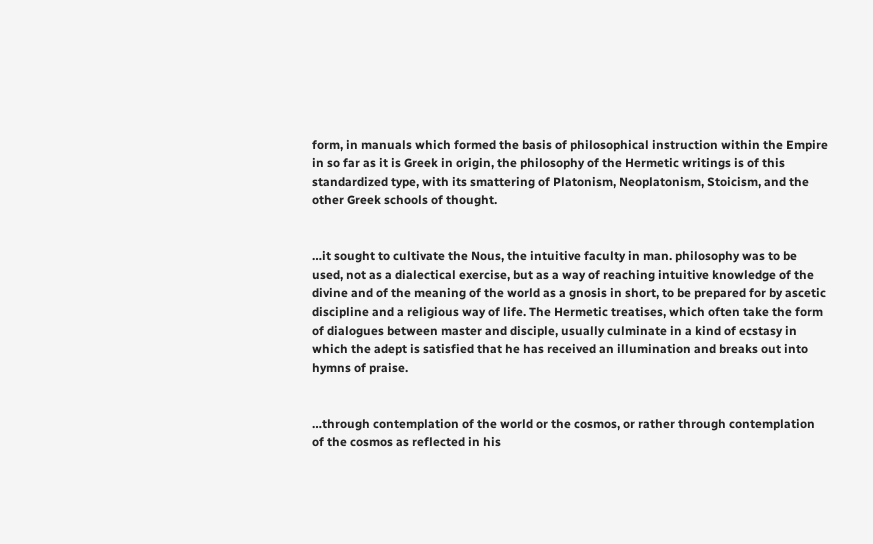form, in manuals which formed the basis of philosophical instruction within the Empire in so far as it is Greek in origin, the philosophy of the Hermetic writings is of this standardized type, with its smattering of Platonism, Neoplatonism, Stoicism, and the other Greek schools of thought.


…it sought to cultivate the Nous, the intuitive faculty in man. philosophy was to be used, not as a dialectical exercise, but as a way of reaching intuitive knowledge of the divine and of the meaning of the world as a gnosis in short, to be prepared for by ascetic discipline and a religious way of life. The Hermetic treatises, which often take the form of dialogues between master and disciple, usually culminate in a kind of ecstasy in which the adept is satisfied that he has received an illumination and breaks out into hymns of praise.


…through contemplation of the world or the cosmos, or rather through contemplation of the cosmos as reflected in his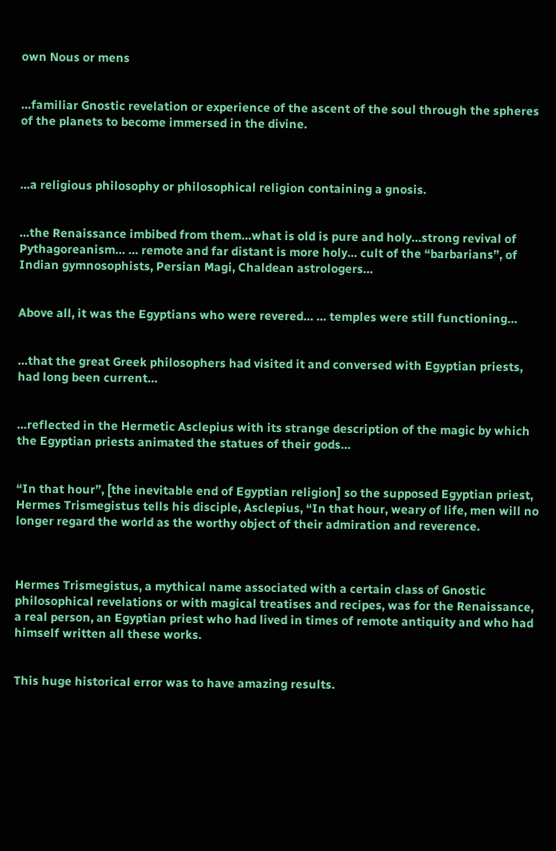own Nous or mens


…familiar Gnostic revelation or experience of the ascent of the soul through the spheres of the planets to become immersed in the divine.



…a religious philosophy or philosophical religion containing a gnosis.


…the Renaissance imbibed from them…what is old is pure and holy…strong revival of Pythagoreanism… … remote and far distant is more holy… cult of the “barbarians”, of Indian gymnosophists, Persian Magi, Chaldean astrologers…


Above all, it was the Egyptians who were revered… … temples were still functioning…


…that the great Greek philosophers had visited it and conversed with Egyptian priests, had long been current…


…reflected in the Hermetic Asclepius with its strange description of the magic by which the Egyptian priests animated the statues of their gods…


“In that hour”, [the inevitable end of Egyptian religion] so the supposed Egyptian priest, Hermes Trismegistus tells his disciple, Asclepius, “In that hour, weary of life, men will no longer regard the world as the worthy object of their admiration and reverence.



Hermes Trismegistus, a mythical name associated with a certain class of Gnostic philosophical revelations or with magical treatises and recipes, was for the Renaissance, a real person, an Egyptian priest who had lived in times of remote antiquity and who had himself written all these works.


This huge historical error was to have amazing results.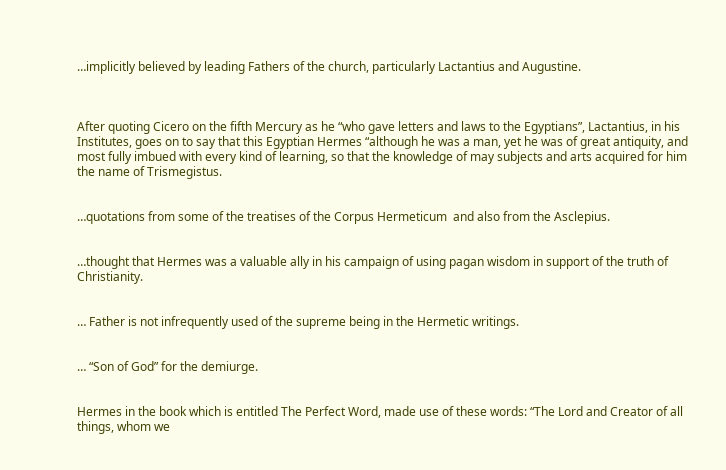…implicitly believed by leading Fathers of the church, particularly Lactantius and Augustine.



After quoting Cicero on the fifth Mercury as he “who gave letters and laws to the Egyptians”, Lactantius, in his Institutes, goes on to say that this Egyptian Hermes “although he was a man, yet he was of great antiquity, and most fully imbued with every kind of learning, so that the knowledge of may subjects and arts acquired for him the name of Trismegistus.


…quotations from some of the treatises of the Corpus Hermeticum  and also from the Asclepius.


…thought that Hermes was a valuable ally in his campaign of using pagan wisdom in support of the truth of Christianity.


… Father is not infrequently used of the supreme being in the Hermetic writings.


… “Son of God” for the demiurge.


Hermes in the book which is entitled The Perfect Word, made use of these words: “The Lord and Creator of all things, whom we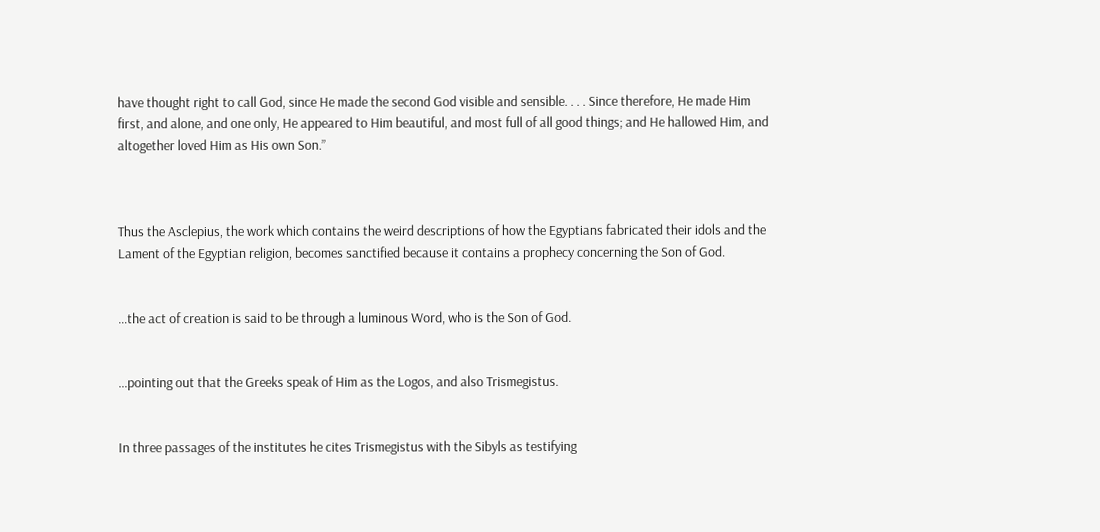have thought right to call God, since He made the second God visible and sensible. . . . Since therefore, He made Him first, and alone, and one only, He appeared to Him beautiful, and most full of all good things; and He hallowed Him, and altogether loved Him as His own Son.”



Thus the Asclepius, the work which contains the weird descriptions of how the Egyptians fabricated their idols and the Lament of the Egyptian religion, becomes sanctified because it contains a prophecy concerning the Son of God.


…the act of creation is said to be through a luminous Word, who is the Son of God.


…pointing out that the Greeks speak of Him as the Logos, and also Trismegistus.


In three passages of the institutes he cites Trismegistus with the Sibyls as testifying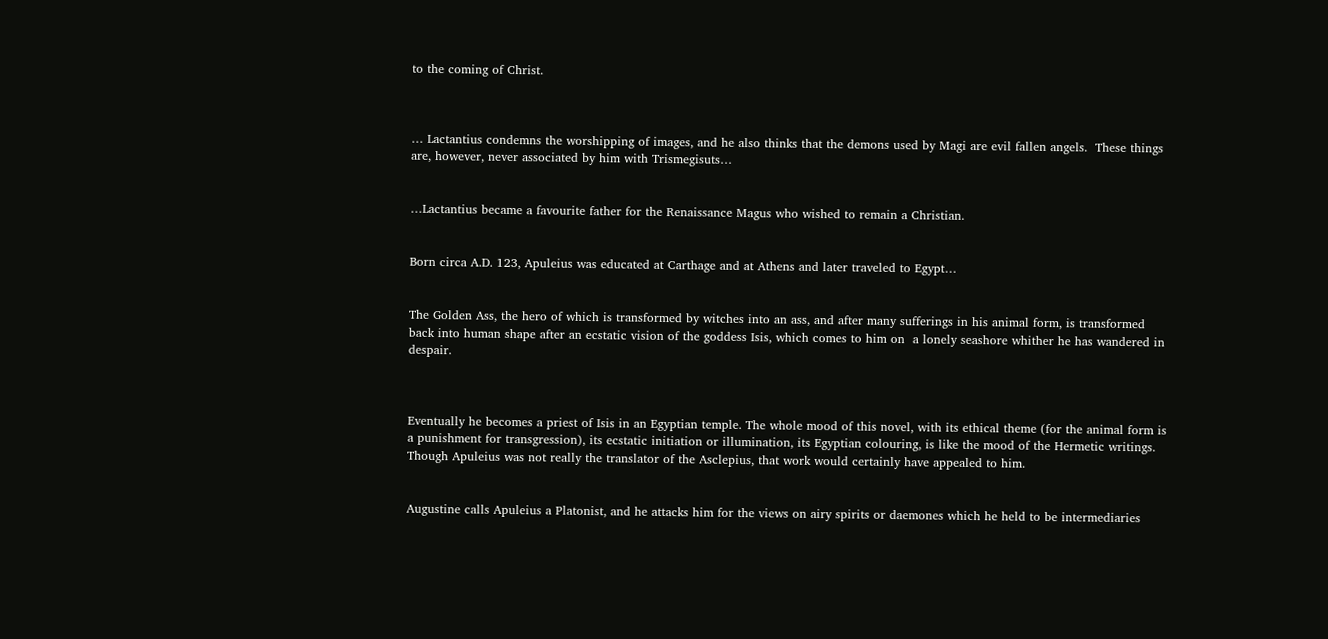to the coming of Christ.



… Lactantius condemns the worshipping of images, and he also thinks that the demons used by Magi are evil fallen angels.  These things are, however, never associated by him with Trismegisuts…


…Lactantius became a favourite father for the Renaissance Magus who wished to remain a Christian.


Born circa A.D. 123, Apuleius was educated at Carthage and at Athens and later traveled to Egypt…


The Golden Ass, the hero of which is transformed by witches into an ass, and after many sufferings in his animal form, is transformed back into human shape after an ecstatic vision of the goddess Isis, which comes to him on  a lonely seashore whither he has wandered in despair.



Eventually he becomes a priest of Isis in an Egyptian temple. The whole mood of this novel, with its ethical theme (for the animal form is a punishment for transgression), its ecstatic initiation or illumination, its Egyptian colouring, is like the mood of the Hermetic writings. Though Apuleius was not really the translator of the Asclepius, that work would certainly have appealed to him.


Augustine calls Apuleius a Platonist, and he attacks him for the views on airy spirits or daemones which he held to be intermediaries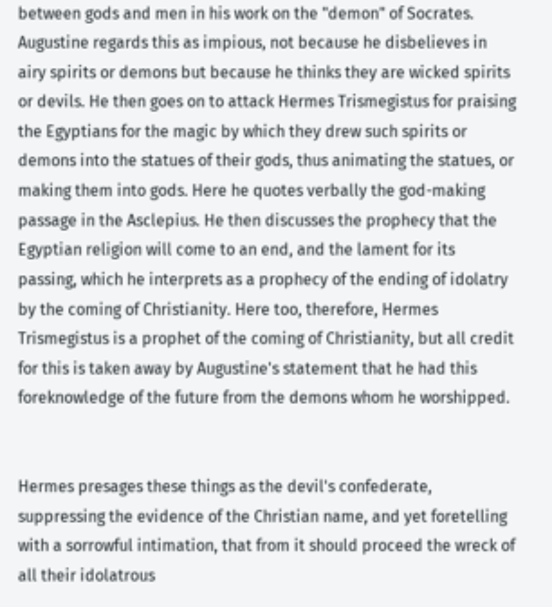between gods and men in his work on the "demon" of Socrates. Augustine regards this as impious, not because he disbelieves in airy spirits or demons but because he thinks they are wicked spirits or devils. He then goes on to attack Hermes Trismegistus for praising the Egyptians for the magic by which they drew such spirits or demons into the statues of their gods, thus animating the statues, or making them into gods. Here he quotes verbally the god-making passage in the Asclepius. He then discusses the prophecy that the Egyptian religion will come to an end, and the lament for its passing, which he interprets as a prophecy of the ending of idolatry by the coming of Christianity. Here too, therefore, Hermes Trismegistus is a prophet of the coming of Christianity, but all credit for this is taken away by Augustine's statement that he had this foreknowledge of the future from the demons whom he worshipped.


Hermes presages these things as the devil's confederate, suppressing the evidence of the Christian name, and yet foretelling with a sorrowful intimation, that from it should proceed the wreck of all their idolatrous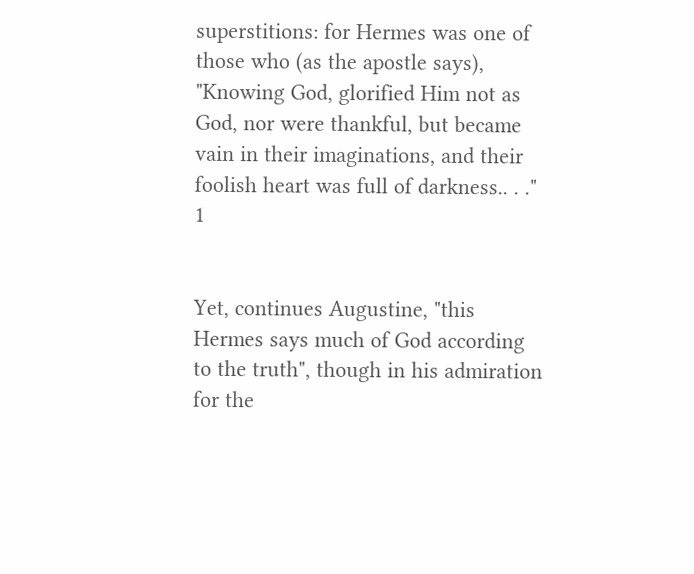superstitions: for Hermes was one of those who (as the apostle says), "Knowing God, glorified Him not as God, nor were thankful, but became vain in their imaginations, and their foolish heart was full of darkness.. . ." 1


Yet, continues Augustine, "this Hermes says much of God according to the truth", though in his admiration for the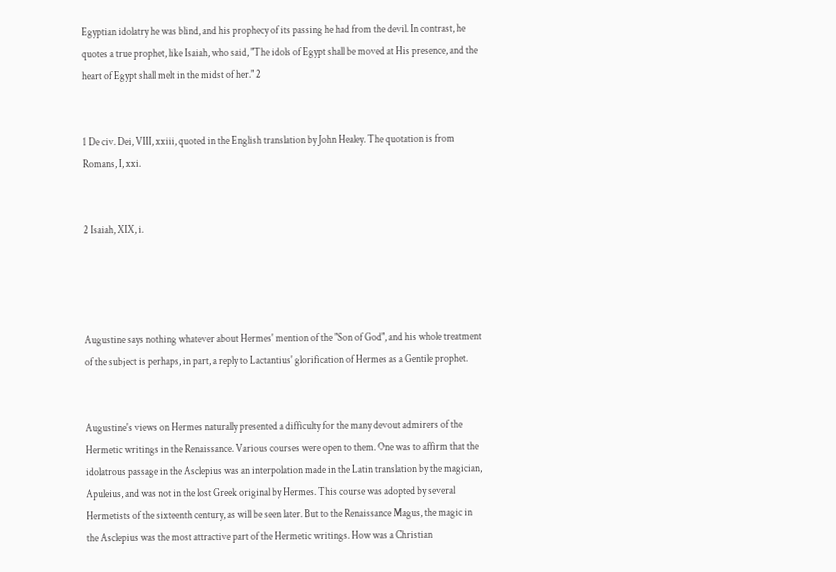Egyptian idolatry he was blind, and his prophecy of its passing he had from the devil. In contrast, he quotes a true prophet, like Isaiah, who said, "The idols of Egypt shall be moved at His presence, and the heart of Egypt shall melt in the midst of her." 2


1 De civ. Dei, VIII, xxiii, quoted in the English translation by John Healey. The quotation is from Romans, I, xxi.


2 Isaiah, XIX, i.




Augustine says nothing whatever about Hermes' mention of the "Son of God", and his whole treatment of the subject is perhaps, in part, a reply to Lactantius' glorification of Hermes as a Gentile prophet.


Augustine's views on Hermes naturally presented a difficulty for the many devout admirers of the Hermetic writings in the Renaissance. Various courses were open to them. One was to affirm that the idolatrous passage in the Asclepius was an interpolation made in the Latin translation by the magician, Apuleius, and was not in the lost Greek original by Hermes. This course was adopted by several Hermetists of the sixteenth century, as will be seen later. But to the Renaissance Magus, the magic in the Asclepius was the most attractive part of the Hermetic writings. How was a Christian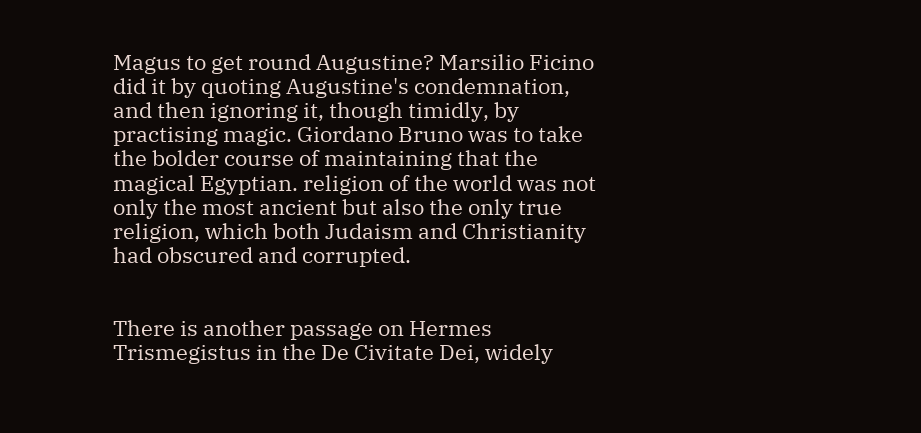Magus to get round Augustine? Marsilio Ficino did it by quoting Augustine's condemnation, and then ignoring it, though timidly, by practising magic. Giordano Bruno was to take the bolder course of maintaining that the magical Egyptian. religion of the world was not only the most ancient but also the only true religion, which both Judaism and Christianity had obscured and corrupted.


There is another passage on Hermes Trismegistus in the De Civitate Dei, widely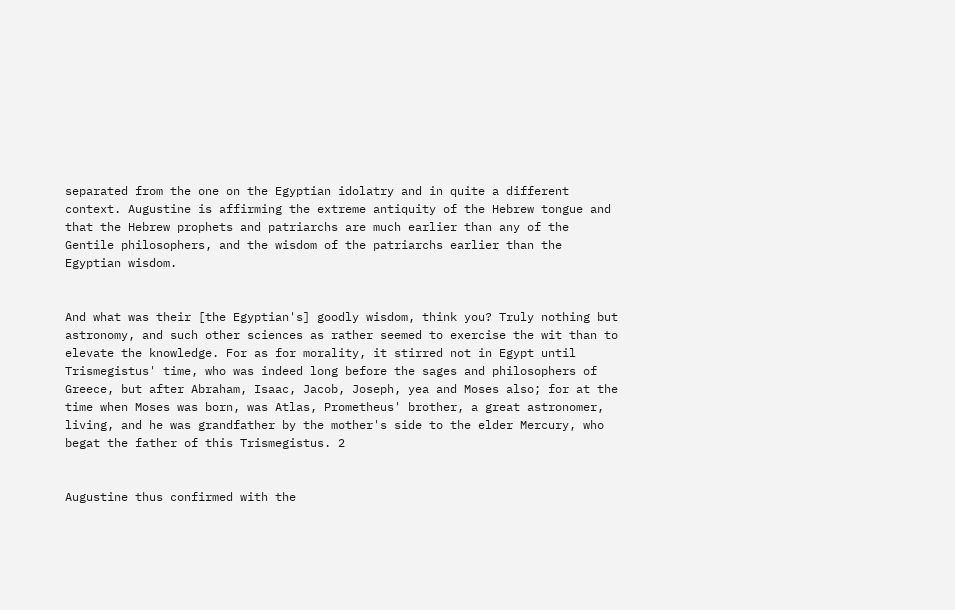separated from the one on the Egyptian idolatry and in quite a different context. Augustine is affirming the extreme antiquity of the Hebrew tongue and that the Hebrew prophets and patriarchs are much earlier than any of the Gentile philosophers, and the wisdom of the patriarchs earlier than the Egyptian wisdom.


And what was their [the Egyptian's] goodly wisdom, think you? Truly nothing but astronomy, and such other sciences as rather seemed to exercise the wit than to elevate the knowledge. For as for morality, it stirred not in Egypt until Trismegistus' time, who was indeed long before the sages and philosophers of Greece, but after Abraham, Isaac, Jacob, Joseph, yea and Moses also; for at the time when Moses was born, was Atlas, Prometheus' brother, a great astronomer, living, and he was grandfather by the mother's side to the elder Mercury, who begat the father of this Trismegistus. 2


Augustine thus confirmed with the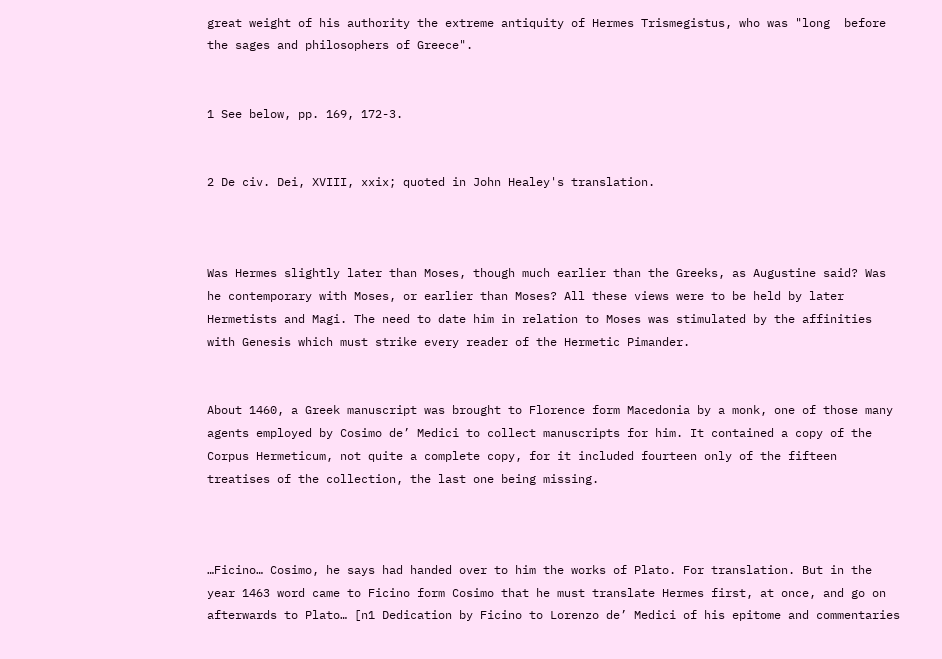great weight of his authority the extreme antiquity of Hermes Trismegistus, who was "long  before the sages and philosophers of Greece".


1 See below, pp. 169, 172-3.


2 De civ. Dei, XVIII, xxix; quoted in John Healey's translation.



Was Hermes slightly later than Moses, though much earlier than the Greeks, as Augustine said? Was he contemporary with Moses, or earlier than Moses? All these views were to be held by later Hermetists and Magi. The need to date him in relation to Moses was stimulated by the affinities with Genesis which must strike every reader of the Hermetic Pimander.


About 1460, a Greek manuscript was brought to Florence form Macedonia by a monk, one of those many agents employed by Cosimo de’ Medici to collect manuscripts for him. It contained a copy of the Corpus Hermeticum, not quite a complete copy, for it included fourteen only of the fifteen treatises of the collection, the last one being missing.



…Ficino… Cosimo, he says had handed over to him the works of Plato. For translation. But in the year 1463 word came to Ficino form Cosimo that he must translate Hermes first, at once, and go on afterwards to Plato… [n1 Dedication by Ficino to Lorenzo de’ Medici of his epitome and commentaries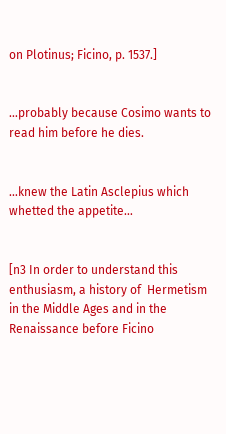on Plotinus; Ficino, p. 1537.]


…probably because Cosimo wants to read him before he dies.


…knew the Latin Asclepius which whetted the appetite…


[n3 In order to understand this enthusiasm, a history of  Hermetism in the Middle Ages and in the Renaissance before Ficino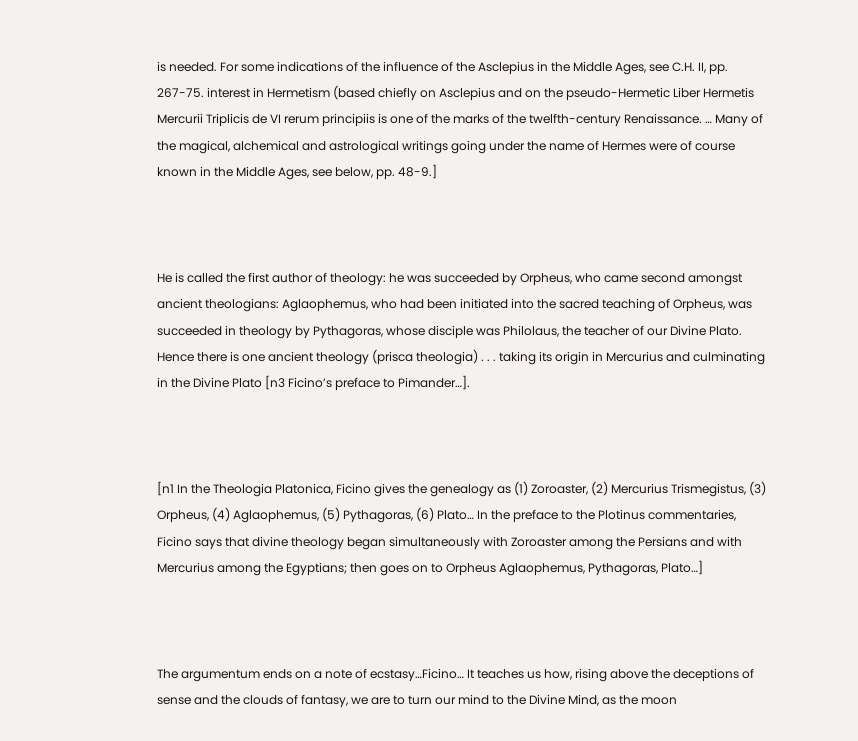is needed. For some indications of the influence of the Asclepius in the Middle Ages, see C.H. II, pp. 267-75. interest in Hermetism (based chiefly on Asclepius and on the pseudo-Hermetic Liber Hermetis Mercurii Triplicis de VI rerum principiis is one of the marks of the twelfth-century Renaissance. … Many of the magical, alchemical and astrological writings going under the name of Hermes were of course known in the Middle Ages, see below, pp. 48-9.]



He is called the first author of theology: he was succeeded by Orpheus, who came second amongst ancient theologians: Aglaophemus, who had been initiated into the sacred teaching of Orpheus, was succeeded in theology by Pythagoras, whose disciple was Philolaus, the teacher of our Divine Plato. Hence there is one ancient theology (prisca theologia) . . . taking its origin in Mercurius and culminating in the Divine Plato [n3 Ficino’s preface to Pimander…].



[n1 In the Theologia Platonica, Ficino gives the genealogy as (1) Zoroaster, (2) Mercurius Trismegistus, (3) Orpheus, (4) Aglaophemus, (5) Pythagoras, (6) Plato… In the preface to the Plotinus commentaries, Ficino says that divine theology began simultaneously with Zoroaster among the Persians and with Mercurius among the Egyptians; then goes on to Orpheus Aglaophemus, Pythagoras, Plato…]



The argumentum ends on a note of ecstasy…Ficino… It teaches us how, rising above the deceptions of sense and the clouds of fantasy, we are to turn our mind to the Divine Mind, as the moon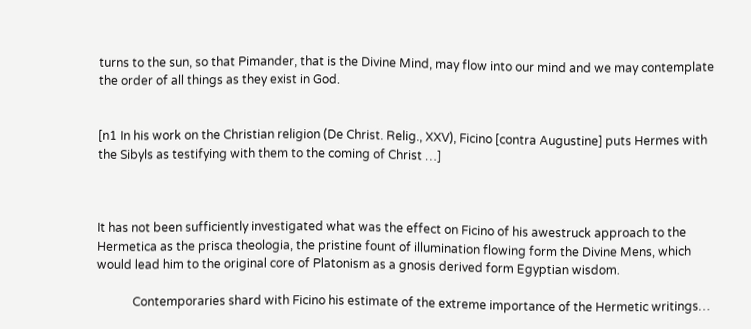turns to the sun, so that Pimander, that is the Divine Mind, may flow into our mind and we may contemplate the order of all things as they exist in God.


[n1 In his work on the Christian religion (De Christ. Relig., XXV), Ficino [contra Augustine] puts Hermes with the Sibyls as testifying with them to the coming of Christ …]



It has not been sufficiently investigated what was the effect on Ficino of his awestruck approach to the Hermetica as the prisca theologia, the pristine fount of illumination flowing form the Divine Mens, which would lead him to the original core of Platonism as a gnosis derived form Egyptian wisdom.

            Contemporaries shard with Ficino his estimate of the extreme importance of the Hermetic writings…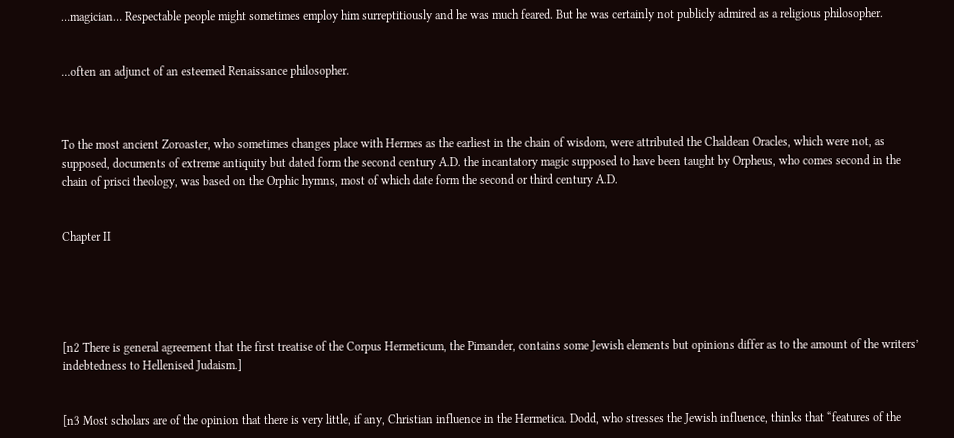…magician… Respectable people might sometimes employ him surreptitiously and he was much feared. But he was certainly not publicly admired as a religious philosopher.


…often an adjunct of an esteemed Renaissance philosopher.



To the most ancient Zoroaster, who sometimes changes place with Hermes as the earliest in the chain of wisdom, were attributed the Chaldean Oracles, which were not, as supposed, documents of extreme antiquity but dated form the second century A.D. the incantatory magic supposed to have been taught by Orpheus, who comes second in the chain of prisci theology, was based on the Orphic hymns, most of which date form the second or third century A.D.


Chapter II





[n2 There is general agreement that the first treatise of the Corpus Hermeticum, the Pimander, contains some Jewish elements but opinions differ as to the amount of the writers’ indebtedness to Hellenised Judaism.]


[n3 Most scholars are of the opinion that there is very little, if any, Christian influence in the Hermetica. Dodd, who stresses the Jewish influence, thinks that “features of the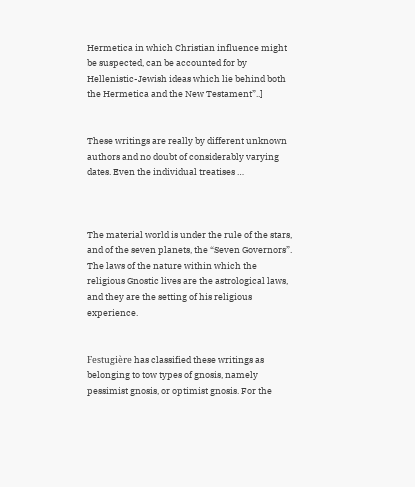Hermetica in which Christian influence might be suspected, can be accounted for by Hellenistic-Jewish ideas which lie behind both the Hermetica and the New Testament”..]


These writings are really by different unknown authors and no doubt of considerably varying dates. Even the individual treatises …



The material world is under the rule of the stars, and of the seven planets, the “Seven Governors”. The laws of the nature within which the religious Gnostic lives are the astrological laws, and they are the setting of his religious experience.


Festugière has classified these writings as belonging to tow types of gnosis, namely pessimist gnosis, or optimist gnosis. For the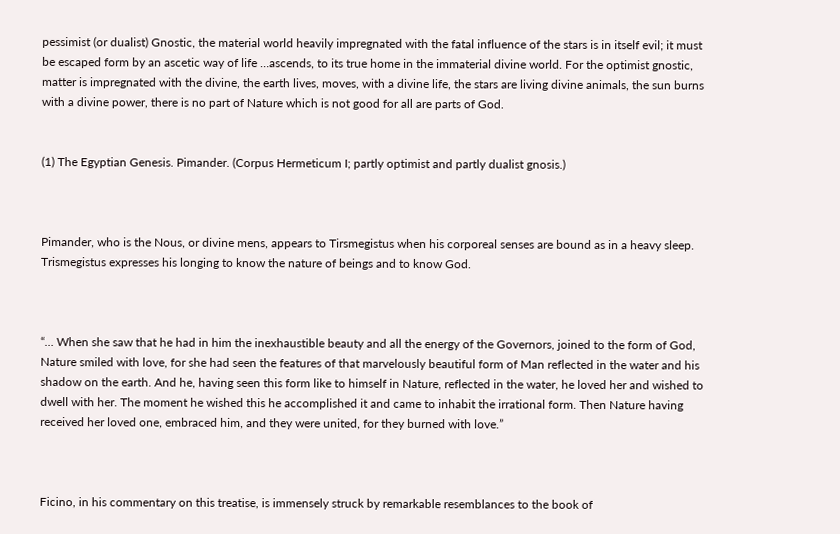pessimist (or dualist) Gnostic, the material world heavily impregnated with the fatal influence of the stars is in itself evil; it must be escaped form by an ascetic way of life …ascends, to its true home in the immaterial divine world. For the optimist gnostic, matter is impregnated with the divine, the earth lives, moves, with a divine life, the stars are living divine animals, the sun burns with a divine power, there is no part of Nature which is not good for all are parts of God.


(1) The Egyptian Genesis. Pimander. (Corpus Hermeticum I; partly optimist and partly dualist gnosis.)



Pimander, who is the Nous, or divine mens, appears to Tirsmegistus when his corporeal senses are bound as in a heavy sleep. Trismegistus expresses his longing to know the nature of beings and to know God.



“… When she saw that he had in him the inexhaustible beauty and all the energy of the Governors, joined to the form of God, Nature smiled with love, for she had seen the features of that marvelously beautiful form of Man reflected in the water and his shadow on the earth. And he, having seen this form like to himself in Nature, reflected in the water, he loved her and wished to dwell with her. The moment he wished this he accomplished it and came to inhabit the irrational form. Then Nature having received her loved one, embraced him, and they were united, for they burned with love.”



Ficino, in his commentary on this treatise, is immensely struck by remarkable resemblances to the book of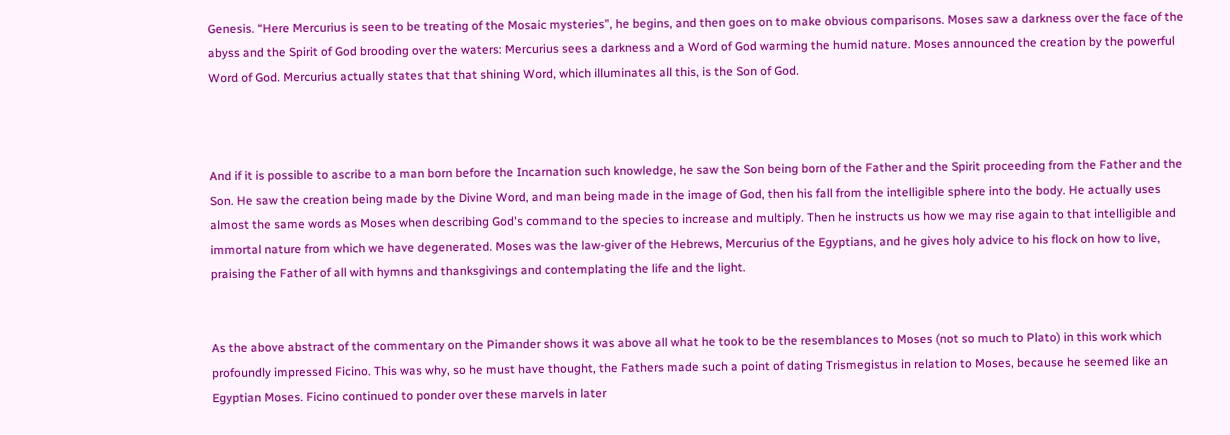Genesis. “Here Mercurius is seen to be treating of the Mosaic mysteries”, he begins, and then goes on to make obvious comparisons. Moses saw a darkness over the face of the abyss and the Spirit of God brooding over the waters: Mercurius sees a darkness and a Word of God warming the humid nature. Moses announced the creation by the powerful Word of God. Mercurius actually states that that shining Word, which illuminates all this, is the Son of God.



And if it is possible to ascribe to a man born before the Incarnation such knowledge, he saw the Son being born of the Father and the Spirit proceeding from the Father and the Son. He saw the creation being made by the Divine Word, and man being made in the image of God, then his fall from the intelligible sphere into the body. He actually uses almost the same words as Moses when describing God's command to the species to increase and multiply. Then he instructs us how we may rise again to that intelligible and immortal nature from which we have degenerated. Moses was the law-giver of the Hebrews, Mercurius of the Egyptians, and he gives holy advice to his flock on how to live, praising the Father of all with hymns and thanksgivings and contemplating the life and the light.


As the above abstract of the commentary on the Pimander shows it was above all what he took to be the resemblances to Moses (not so much to Plato) in this work which profoundly impressed Ficino. This was why, so he must have thought, the Fathers made such a point of dating Trismegistus in relation to Moses, because he seemed like an Egyptian Moses. Ficino continued to ponder over these marvels in later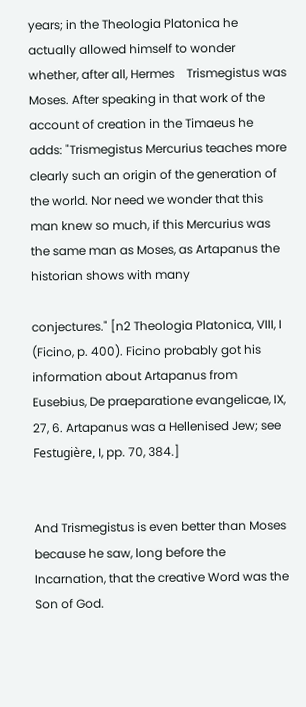years; in the Theologia Platonica he actually allowed himself to wonder whether, after all, Hermes    Trismegistus was Moses. After speaking in that work of the account of creation in the Timaeus he adds: "Trismegistus Mercurius teaches more clearly such an origin of the generation of the world. Nor need we wonder that this man knew so much, if this Mercurius was the same man as Moses, as Artapanus the historian shows with many

conjectures." [n2 Theologia Platonica, VIII, I (Ficino, p. 400). Ficino probably got his information about Artapanus from Eusebius, De praeparatione evangelicae, IX, 27, 6. Artapanus was a Hellenised Jew; see Festugière, I, pp. 70, 384.]


And Trismegistus is even better than Moses because he saw, long before the Incarnation, that the creative Word was the Son of God.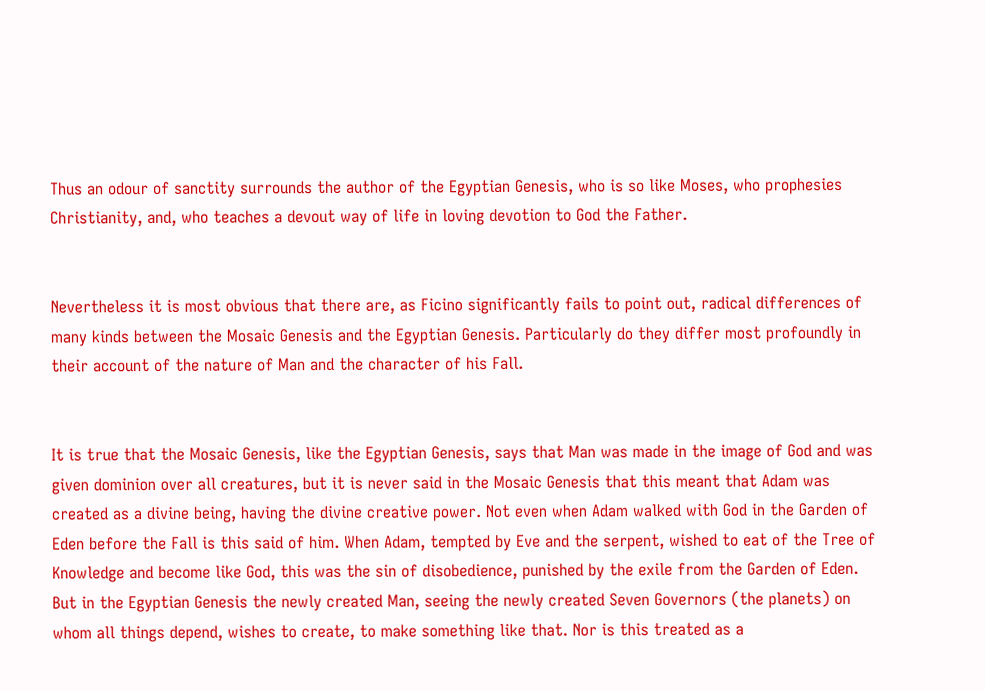Thus an odour of sanctity surrounds the author of the Egyptian Genesis, who is so like Moses, who prophesies Christianity, and, who teaches a devout way of life in loving devotion to God the Father.


Nevertheless it is most obvious that there are, as Ficino significantly fails to point out, radical differences of many kinds between the Mosaic Genesis and the Egyptian Genesis. Particularly do they differ most profoundly in their account of the nature of Man and the character of his Fall.


It is true that the Mosaic Genesis, like the Egyptian Genesis, says that Man was made in the image of God and was given dominion over all creatures, but it is never said in the Mosaic Genesis that this meant that Adam was created as a divine being, having the divine creative power. Not even when Adam walked with God in the Garden of Eden before the Fall is this said of him. When Adam, tempted by Eve and the serpent, wished to eat of the Tree of Knowledge and become like God, this was the sin of disobedience, punished by the exile from the Garden of Eden. But in the Egyptian Genesis the newly created Man, seeing the newly created Seven Governors (the planets) on whom all things depend, wishes to create, to make something like that. Nor is this treated as a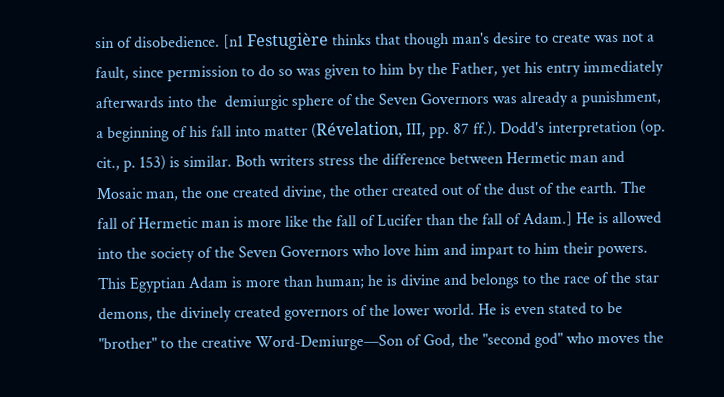sin of disobedience. [n1 Festugière thinks that though man's desire to create was not a fault, since permission to do so was given to him by the Father, yet his entry immediately afterwards into the  demiurgic sphere of the Seven Governors was already a punishment, a beginning of his fall into matter (Révelation, III, pp. 87 ff.). Dodd's interpretation (op. cit., p. 153) is similar. Both writers stress the difference between Hermetic man and Mosaic man, the one created divine, the other created out of the dust of the earth. The fall of Hermetic man is more like the fall of Lucifer than the fall of Adam.] He is allowed into the society of the Seven Governors who love him and impart to him their powers. This Egyptian Adam is more than human; he is divine and belongs to the race of the star demons, the divinely created governors of the lower world. He is even stated to be "brother" to the creative Word-Demiurge—Son of God, the "second god" who moves the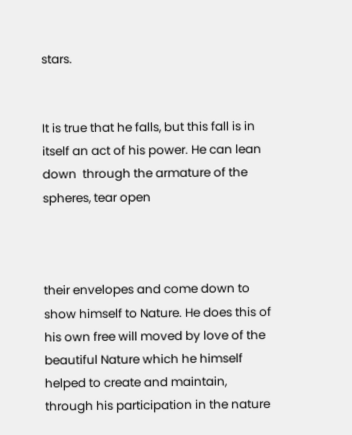stars.


It is true that he falls, but this fall is in itself an act of his power. He can lean down  through the armature of the spheres, tear open



their envelopes and come down to show himself to Nature. He does this of his own free will moved by love of the beautiful Nature which he himself helped to create and maintain, through his participation in the nature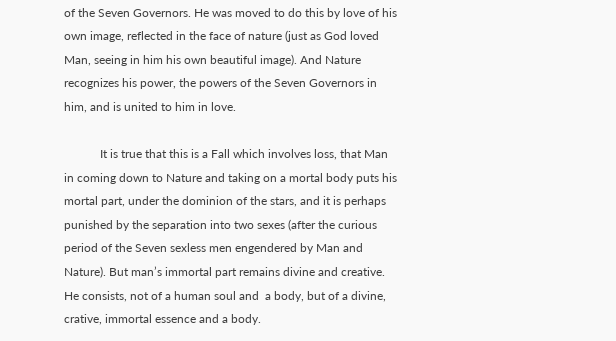of the Seven Governors. He was moved to do this by love of his own image, reflected in the face of nature (just as God loved Man, seeing in him his own beautiful image). And Nature recognizes his power, the powers of the Seven Governors in him, and is united to him in love.

            It is true that this is a Fall which involves loss, that Man in coming down to Nature and taking on a mortal body puts his mortal part, under the dominion of the stars, and it is perhaps punished by the separation into two sexes (after the curious period of the Seven sexless men engendered by Man and Nature). But man’s immortal part remains divine and creative. He consists, not of a human soul and  a body, but of a divine, crative, immortal essence and a body.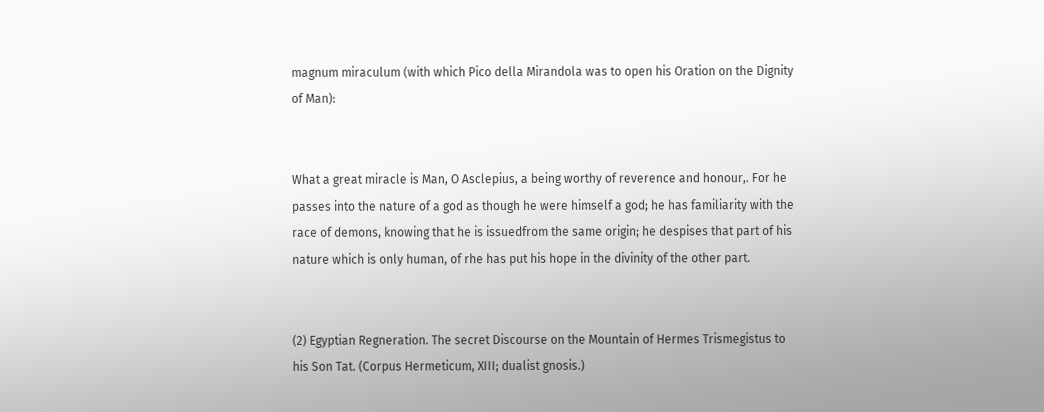magnum miraculum (with which Pico della Mirandola was to open his Oration on the Dignity of Man):


What a great miracle is Man, O Asclepius, a being worthy of reverence and honour,. For he passes into the nature of a god as though he were himself a god; he has familiarity with the race of demons, knowing that he is issuedfrom the same origin; he despises that part of his nature which is only human, of rhe has put his hope in the divinity of the other part.


(2) Egyptian Regneration. The secret Discourse on the Mountain of Hermes Trismegistus to his Son Tat. (Corpus Hermeticum, XIII; dualist gnosis.)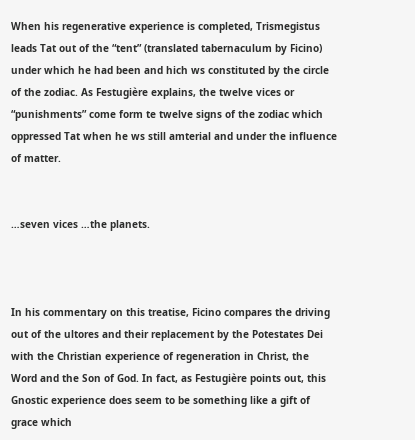When his regenerative experience is completed, Trismegistus leads Tat out of the “tent” (translated tabernaculum by Ficino) under which he had been and hich ws constituted by the circle of the zodiac. As Festugière explains, the twelve vices or “punishments” come form te twelve signs of the zodiac which oppressed Tat when he ws still amterial and under the influence of matter.


…seven vices …the planets.



In his commentary on this treatise, Ficino compares the driving out of the ultores and their replacement by the Potestates Dei with the Christian experience of regeneration in Christ, the Word and the Son of God. In fact, as Festugière points out, this Gnostic experience does seem to be something like a gift of grace which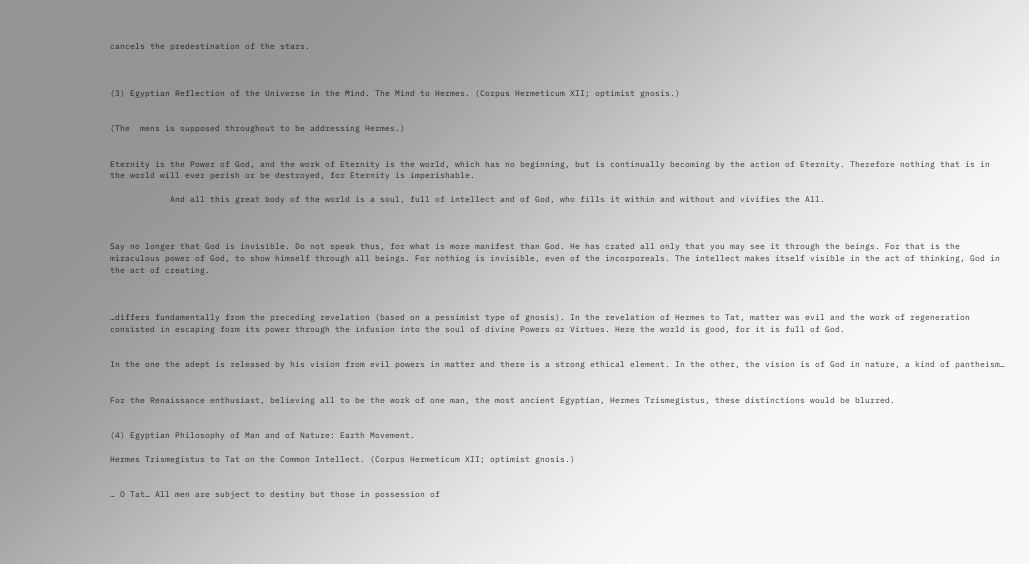cancels the predestination of the stars.



(3) Egyptian Reflection of the Universe in the Mind. The Mind to Hermes. (Corpus Hermeticum XII; optimist gnosis.)


(The  mens is supposed throughout to be addressing Hermes.)


Eternity is the Power of God, and the work of Eternity is the world, which has no beginning, but is continually becoming by the action of Eternity. Therefore nothing that is in the world will ever perish or be destroyed, for Eternity is imperishable.

            And all this great body of the world is a soul, full of intellect and of God, who fills it within and without and vivifies the All.



Say no longer that God is invisible. Do not speak thus, for what is more manifest than God. He has crated all only that you may see it through the beings. For that is the miraculous power of God, to show himself through all beings. For nothing is invisible, even of the incorporeals. The intellect makes itself visible in the act of thinking, God in the act of creating.



…differs fundamentally from the preceding revelation (based on a pessimist type of gnosis). In the revelation of Hermes to Tat, matter was evil and the work of regeneration consisted in escaping form its power through the infusion into the soul of divine Powers or Virtues. Here the world is good, for it is full of God.


In the one the adept is released by his vision from evil powers in matter and there is a strong ethical element. In the other, the vision is of God in nature, a kind of pantheism…


For the Renaissance enthusiast, believing all to be the work of one man, the most ancient Egyptian, Hermes Trismegistus, these distinctions would be blurred.


(4) Egyptian Philosophy of Man and of Nature: Earth Movement.

Hermes Trismegistus to Tat on the Common Intellect. (Corpus Hermeticum XII; optimist gnosis.)


… O Tat… All men are subject to destiny but those in possession of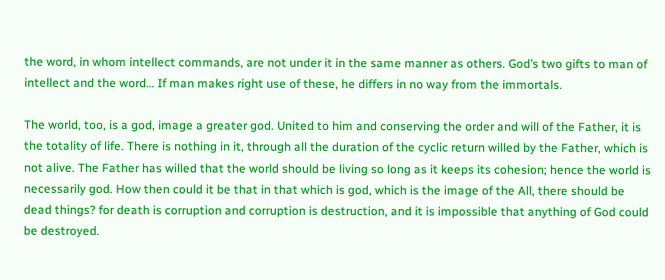the word, in whom intellect commands, are not under it in the same manner as others. God’s two gifts to man of intellect and the word… If man makes right use of these, he differs in no way from the immortals.

The world, too, is a god, image a greater god. United to him and conserving the order and will of the Father, it is the totality of life. There is nothing in it, through all the duration of the cyclic return willed by the Father, which is not alive. The Father has willed that the world should be living so long as it keeps its cohesion; hence the world is necessarily god. How then could it be that in that which is god, which is the image of the All, there should be dead things? for death is corruption and corruption is destruction, and it is impossible that anything of God could be destroyed.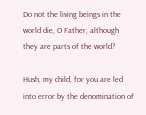Do not the living beings in the world die, O Father, although they are parts of the world?

Hush, my child, for you are led into error by the denomination of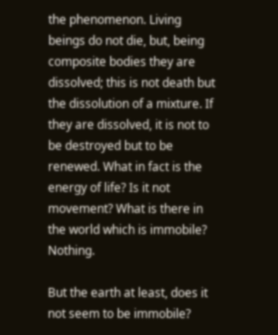the phenomenon. Living beings do not die, but, being composite bodies they are dissolved; this is not death but the dissolution of a mixture. If they are dissolved, it is not to be destroyed but to be renewed. What in fact is the energy of life? Is it not movement? What is there in the world which is immobile? Nothing.

But the earth at least, does it not seem to be immobile?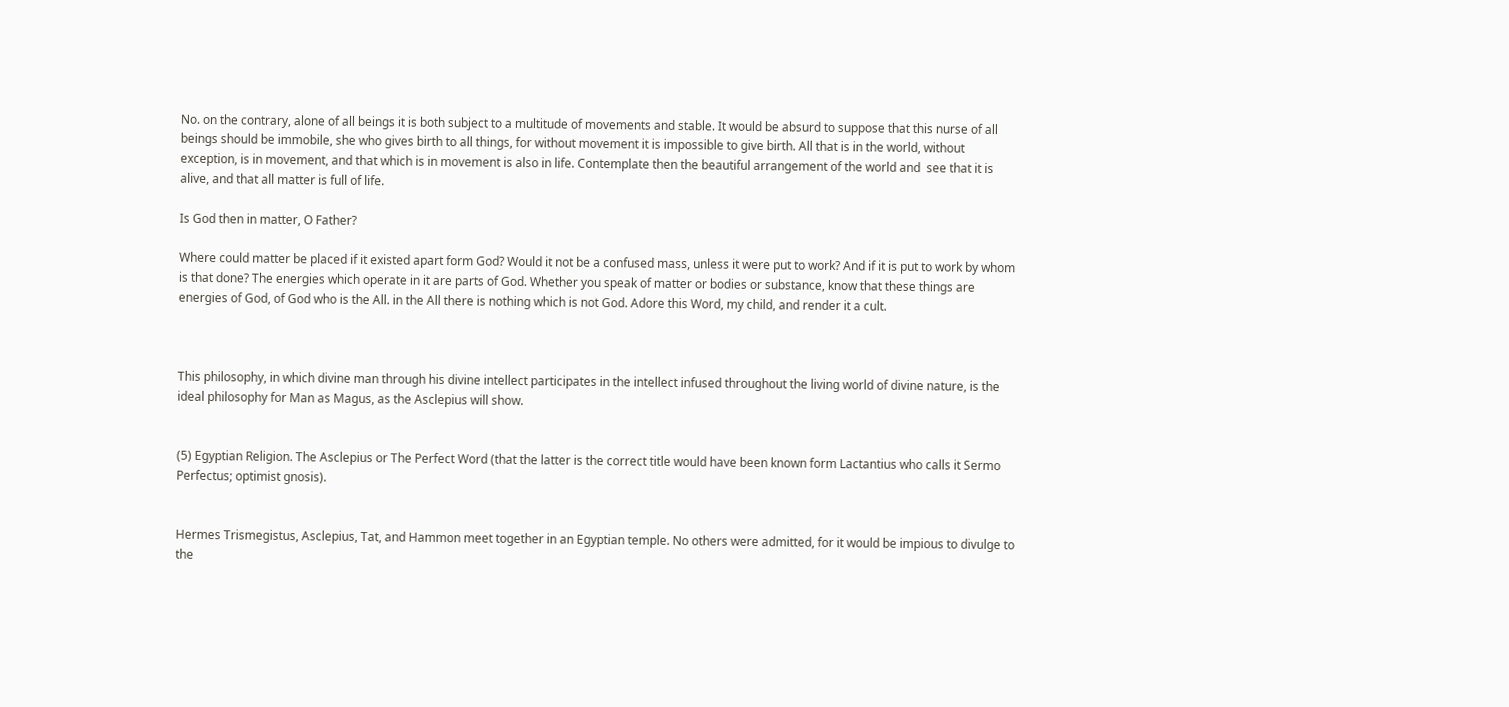No. on the contrary, alone of all beings it is both subject to a multitude of movements and stable. It would be absurd to suppose that this nurse of all beings should be immobile, she who gives birth to all things, for without movement it is impossible to give birth. All that is in the world, without exception, is in movement, and that which is in movement is also in life. Contemplate then the beautiful arrangement of the world and  see that it is alive, and that all matter is full of life.

Is God then in matter, O Father?

Where could matter be placed if it existed apart form God? Would it not be a confused mass, unless it were put to work? And if it is put to work by whom is that done? The energies which operate in it are parts of God. Whether you speak of matter or bodies or substance, know that these things are energies of God, of God who is the All. in the All there is nothing which is not God. Adore this Word, my child, and render it a cult.



This philosophy, in which divine man through his divine intellect participates in the intellect infused throughout the living world of divine nature, is the ideal philosophy for Man as Magus, as the Asclepius will show.


(5) Egyptian Religion. The Asclepius or The Perfect Word (that the latter is the correct title would have been known form Lactantius who calls it Sermo Perfectus; optimist gnosis).


Hermes Trismegistus, Asclepius, Tat, and Hammon meet together in an Egyptian temple. No others were admitted, for it would be impious to divulge to the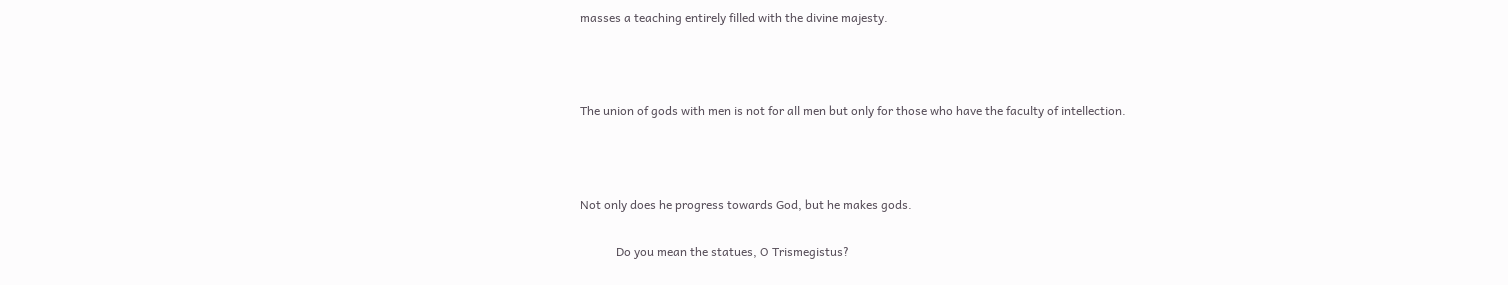masses a teaching entirely filled with the divine majesty.



The union of gods with men is not for all men but only for those who have the faculty of intellection.



Not only does he progress towards God, but he makes gods.

            Do you mean the statues, O Trismegistus?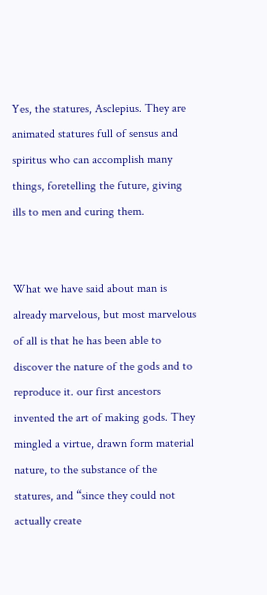Yes, the statures, Asclepius. They are animated statures full of sensus and spiritus who can accomplish many things, foretelling the future, giving ills to men and curing them.


What we have said about man is already marvelous, but most marvelous of all is that he has been able to discover the nature of the gods and to reproduce it. our first ancestors invented the art of making gods. They mingled a virtue, drawn form material nature, to the substance of the statures, and “since they could not actually create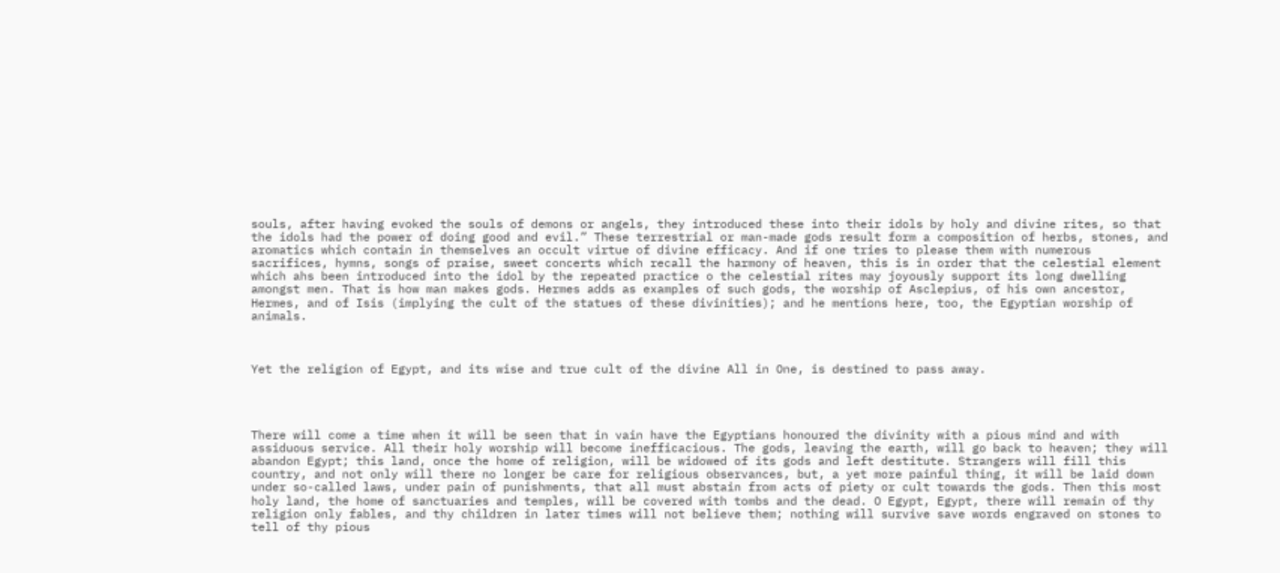souls, after having evoked the souls of demons or angels, they introduced these into their idols by holy and divine rites, so that the idols had the power of doing good and evil.” These terrestrial or man-made gods result form a composition of herbs, stones, and aromatics which contain in themselves an occult virtue of divine efficacy. And if one tries to please them with numerous sacrifices, hymns, songs of praise, sweet concerts which recall the harmony of heaven, this is in order that the celestial element which ahs been introduced into the idol by the repeated practice o the celestial rites may joyously support its long dwelling amongst men. That is how man makes gods. Hermes adds as examples of such gods, the worship of Asclepius, of his own ancestor, Hermes, and of Isis (implying the cult of the statues of these divinities); and he mentions here, too, the Egyptian worship of animals.



Yet the religion of Egypt, and its wise and true cult of the divine All in One, is destined to pass away.




There will come a time when it will be seen that in vain have the Egyptians honoured the divinity with a pious mind and with assiduous service. All their holy worship will become inefficacious. The gods, leaving the earth, will go back to heaven; they will abandon Egypt; this land, once the home of religion, will be widowed of its gods and left destitute. Strangers will fill this country, and not only will there no longer be care for religious observances, but, a yet more painful thing, it will be laid down under so-called laws, under pain of punishments, that all must abstain from acts of piety or cult towards the gods. Then this most holy land, the home of sanctuaries and temples, will be covered with tombs and the dead. O Egypt, Egypt, there will remain of thy religion only fables, and thy children in later times will not believe them; nothing will survive save words engraved on stones to tell of thy pious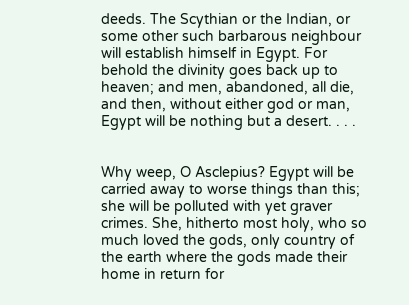deeds. The Scythian or the Indian, or some other such barbarous neighbour will establish himself in Egypt. For behold the divinity goes back up to heaven; and men, abandoned, all die, and then, without either god or man, Egypt will be nothing but a desert. . . .


Why weep, O Asclepius? Egypt will be carried away to worse things than this; she will be polluted with yet graver crimes. She, hitherto most holy, who so much loved the gods, only country of the earth where the gods made their home in return for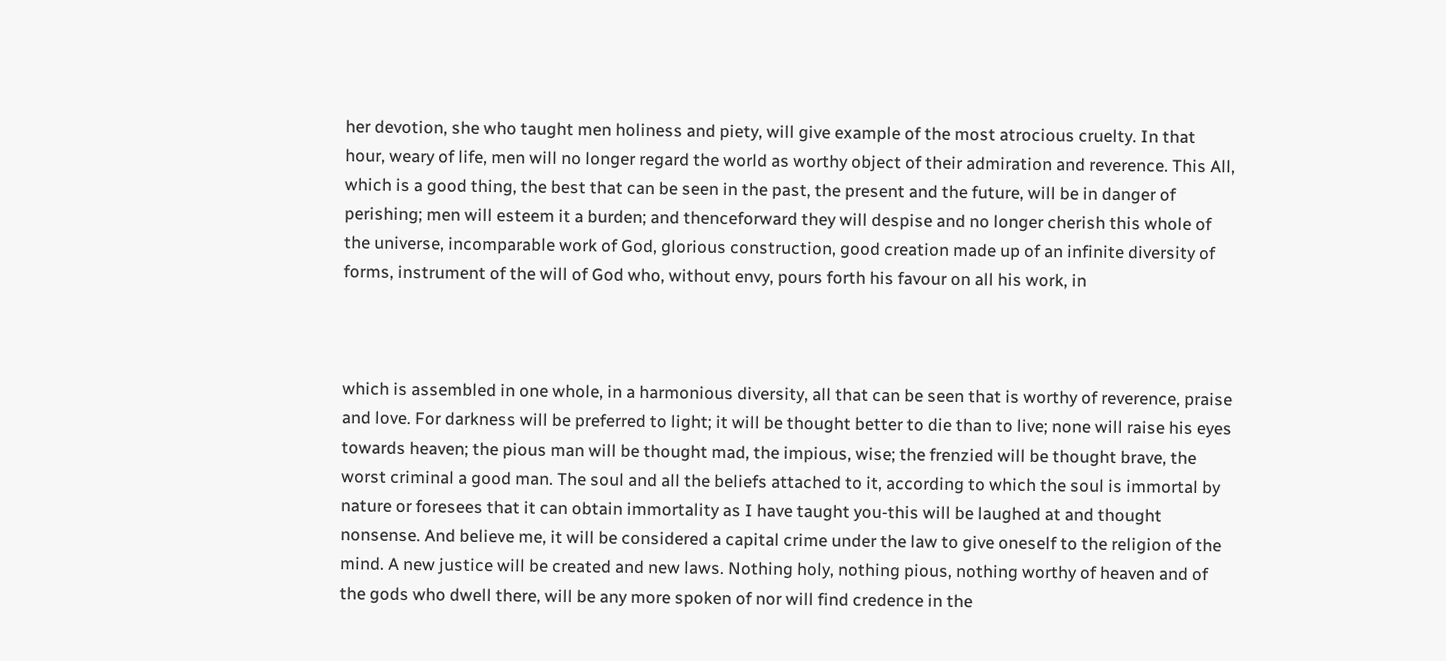her devotion, she who taught men holiness and piety, will give example of the most atrocious cruelty. In that hour, weary of life, men will no longer regard the world as worthy object of their admiration and reverence. This All, which is a good thing, the best that can be seen in the past, the present and the future, will be in danger of perishing; men will esteem it a burden; and thenceforward they will despise and no longer cherish this whole of the universe, incomparable work of God, glorious construction, good creation made up of an infinite diversity of forms, instrument of the will of God who, without envy, pours forth his favour on all his work, in



which is assembled in one whole, in a harmonious diversity, all that can be seen that is worthy of reverence, praise and love. For darkness will be preferred to light; it will be thought better to die than to live; none will raise his eyes towards heaven; the pious man will be thought mad, the impious, wise; the frenzied will be thought brave, the worst criminal a good man. The soul and all the beliefs attached to it, according to which the soul is immortal by nature or foresees that it can obtain immortality as I have taught you-this will be laughed at and thought nonsense. And believe me, it will be considered a capital crime under the law to give oneself to the religion of the mind. A new justice will be created and new laws. Nothing holy, nothing pious, nothing worthy of heaven and of the gods who dwell there, will be any more spoken of nor will find credence in the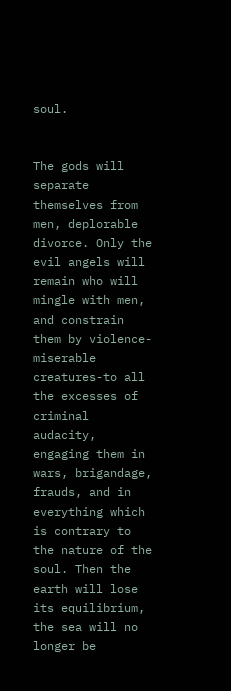soul.


The gods will separate themselves from men, deplorable divorce. Only the evil angels will remain who will mingle with men, and constrain them by violence-miserable creatures-to all the excesses of criminal audacity, engaging them in wars, brigandage, frauds, and in everything which is contrary to the nature of the soul. Then the earth will lose its equilibrium, the sea will no longer be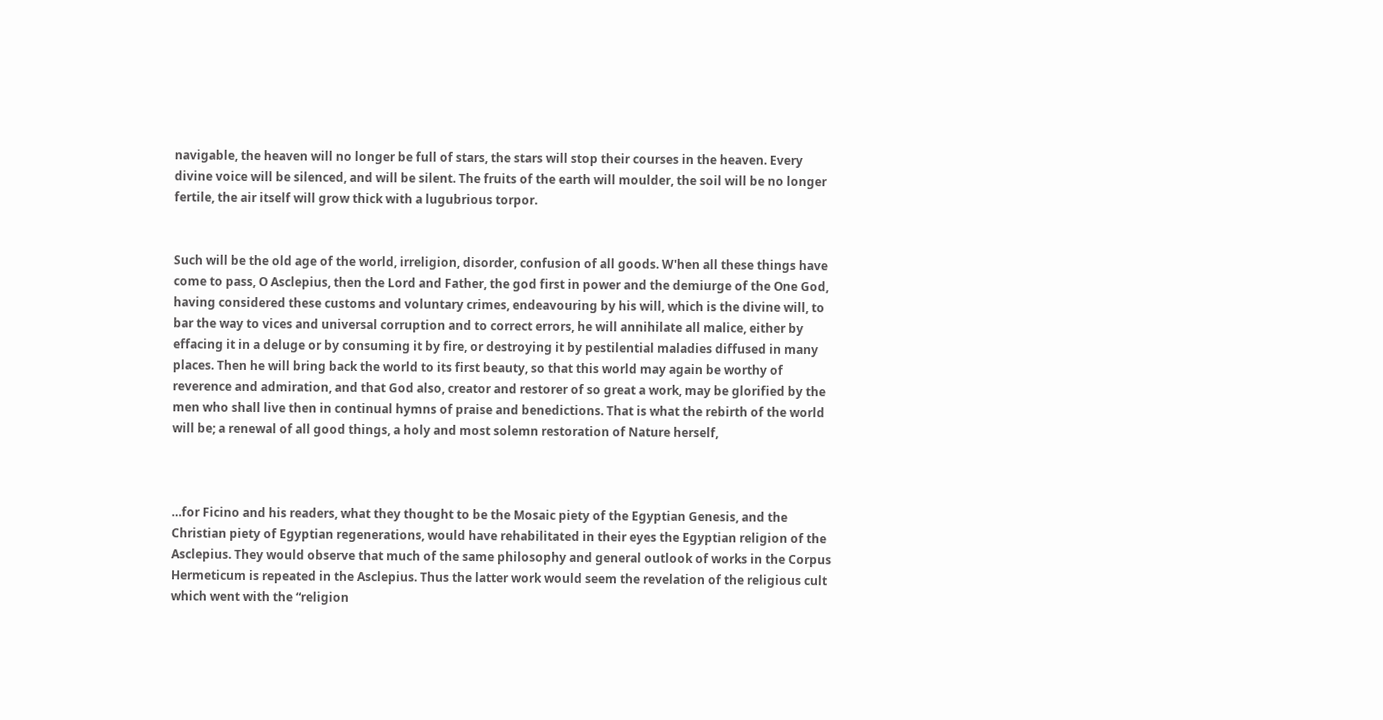navigable, the heaven will no longer be full of stars, the stars will stop their courses in the heaven. Every divine voice will be silenced, and will be silent. The fruits of the earth will moulder, the soil will be no longer fertile, the air itself will grow thick with a lugubrious torpor.


Such will be the old age of the world, irreligion, disorder, confusion of all goods. W'hen all these things have come to pass, O Asclepius, then the Lord and Father, the god first in power and the demiurge of the One God, having considered these customs and voluntary crimes, endeavouring by his will, which is the divine will, to bar the way to vices and universal corruption and to correct errors, he will annihilate all malice, either by effacing it in a deluge or by consuming it by fire, or destroying it by pestilential maladies diffused in many places. Then he will bring back the world to its first beauty, so that this world may again be worthy of reverence and admiration, and that God also, creator and restorer of so great a work, may be glorified by the men who shall live then in continual hymns of praise and benedictions. That is what the rebirth of the world will be; a renewal of all good things, a holy and most solemn restoration of Nature herself,



…for Ficino and his readers, what they thought to be the Mosaic piety of the Egyptian Genesis, and the Christian piety of Egyptian regenerations, would have rehabilitated in their eyes the Egyptian religion of the Asclepius. They would observe that much of the same philosophy and general outlook of works in the Corpus Hermeticum is repeated in the Asclepius. Thus the latter work would seem the revelation of the religious cult which went with the “religion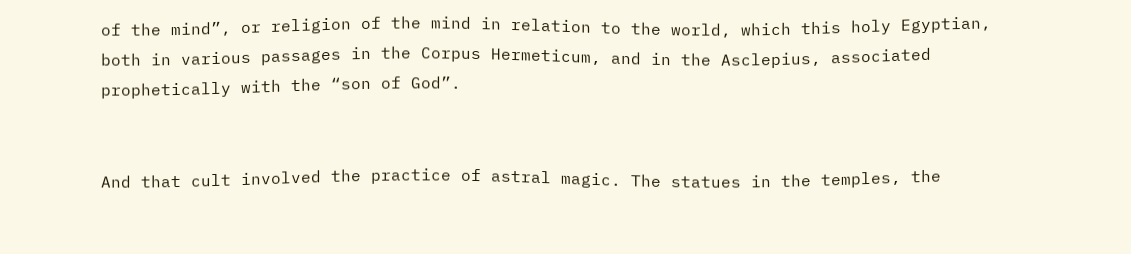of the mind”, or religion of the mind in relation to the world, which this holy Egyptian, both in various passages in the Corpus Hermeticum, and in the Asclepius, associated prophetically with the “son of God”.


And that cult involved the practice of astral magic. The statues in the temples, the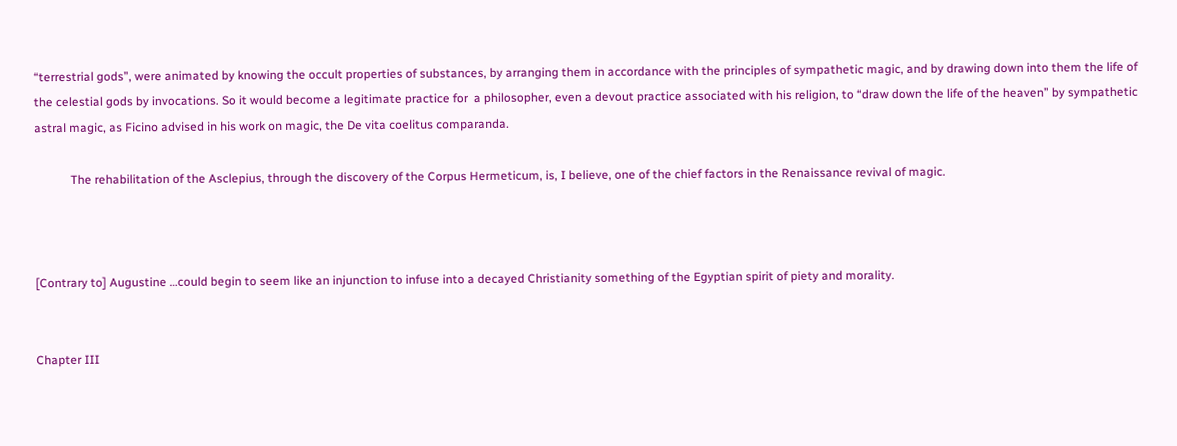“terrestrial gods”, were animated by knowing the occult properties of substances, by arranging them in accordance with the principles of sympathetic magic, and by drawing down into them the life of the celestial gods by invocations. So it would become a legitimate practice for  a philosopher, even a devout practice associated with his religion, to “draw down the life of the heaven” by sympathetic astral magic, as Ficino advised in his work on magic, the De vita coelitus comparanda.

            The rehabilitation of the Asclepius, through the discovery of the Corpus Hermeticum, is, I believe, one of the chief factors in the Renaissance revival of magic.



[Contrary to] Augustine …could begin to seem like an injunction to infuse into a decayed Christianity something of the Egyptian spirit of piety and morality.


Chapter III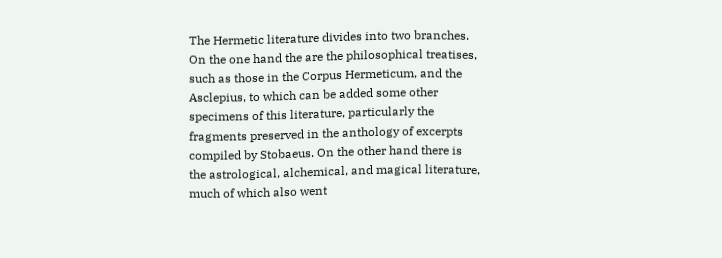The Hermetic literature divides into two branches. On the one hand the are the philosophical treatises, such as those in the Corpus Hermeticum, and the Asclepius, to which can be added some other specimens of this literature, particularly the fragments preserved in the anthology of excerpts compiled by Stobaeus. On the other hand there is the astrological, alchemical, and magical literature, much of which also went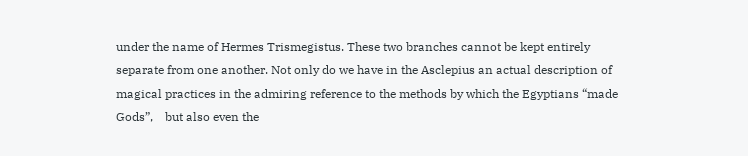under the name of Hermes Trismegistus. These two branches cannot be kept entirely separate from one another. Not only do we have in the Asclepius an actual description of magical practices in the admiring reference to the methods by which the Egyptians “made Gods”,    but also even the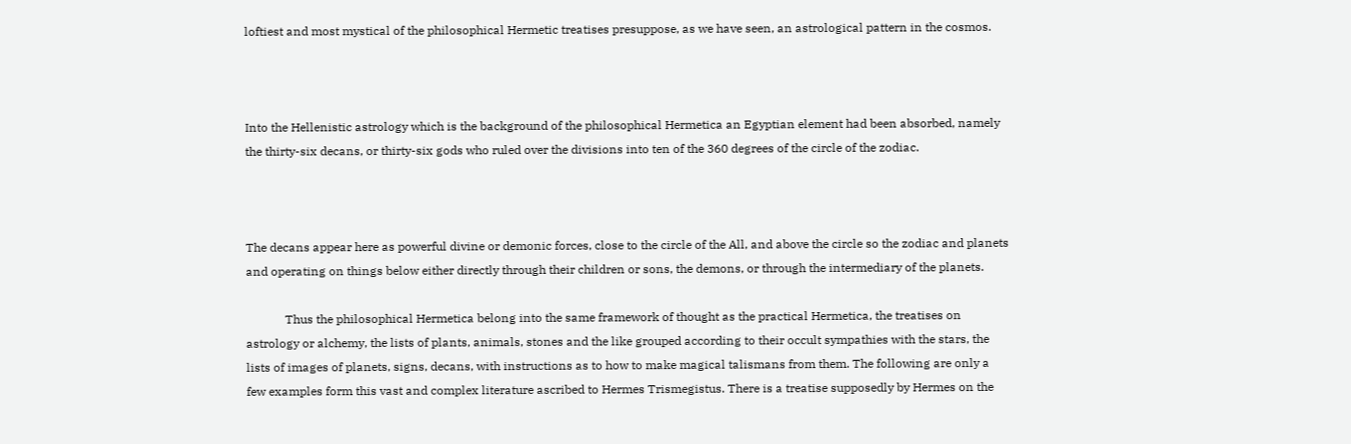loftiest and most mystical of the philosophical Hermetic treatises presuppose, as we have seen, an astrological pattern in the cosmos.



Into the Hellenistic astrology which is the background of the philosophical Hermetica an Egyptian element had been absorbed, namely the thirty-six decans, or thirty-six gods who ruled over the divisions into ten of the 360 degrees of the circle of the zodiac.



The decans appear here as powerful divine or demonic forces, close to the circle of the All, and above the circle so the zodiac and planets and operating on things below either directly through their children or sons, the demons, or through the intermediary of the planets.

             Thus the philosophical Hermetica belong into the same framework of thought as the practical Hermetica, the treatises on astrology or alchemy, the lists of plants, animals, stones and the like grouped according to their occult sympathies with the stars, the lists of images of planets, signs, decans, with instructions as to how to make magical talismans from them. The following are only a few examples form this vast and complex literature ascribed to Hermes Trismegistus. There is a treatise supposedly by Hermes on the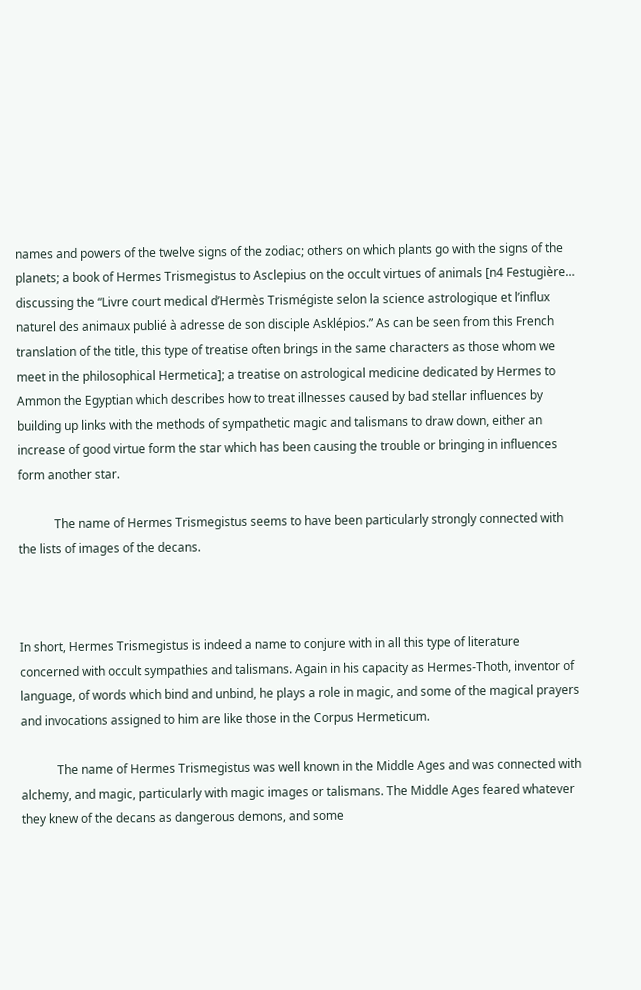names and powers of the twelve signs of the zodiac; others on which plants go with the signs of the planets; a book of Hermes Trismegistus to Asclepius on the occult virtues of animals [n4 Festugière… discussing the “Livre court medical d’Hermès Trismégiste selon la science astrologique et l’influx naturel des animaux publié à adresse de son disciple Asklépios.” As can be seen from this French translation of the title, this type of treatise often brings in the same characters as those whom we meet in the philosophical Hermetica]; a treatise on astrological medicine dedicated by Hermes to Ammon the Egyptian which describes how to treat illnesses caused by bad stellar influences by building up links with the methods of sympathetic magic and talismans to draw down, either an increase of good virtue form the star which has been causing the trouble or bringing in influences form another star.

            The name of Hermes Trismegistus seems to have been particularly strongly connected with the lists of images of the decans.



In short, Hermes Trismegistus is indeed a name to conjure with in all this type of literature concerned with occult sympathies and talismans. Again in his capacity as Hermes-Thoth, inventor of language, of words which bind and unbind, he plays a role in magic, and some of the magical prayers and invocations assigned to him are like those in the Corpus Hermeticum.

            The name of Hermes Trismegistus was well known in the Middle Ages and was connected with alchemy, and magic, particularly with magic images or talismans. The Middle Ages feared whatever they knew of the decans as dangerous demons, and some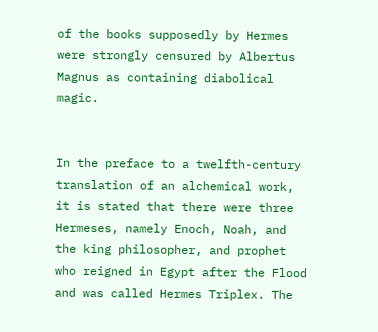of the books supposedly by Hermes were strongly censured by Albertus Magnus as containing diabolical magic.


In the preface to a twelfth-century translation of an alchemical work, it is stated that there were three Hermeses, namely Enoch, Noah, and the king philosopher, and prophet who reigned in Egypt after the Flood and was called Hermes Triplex. The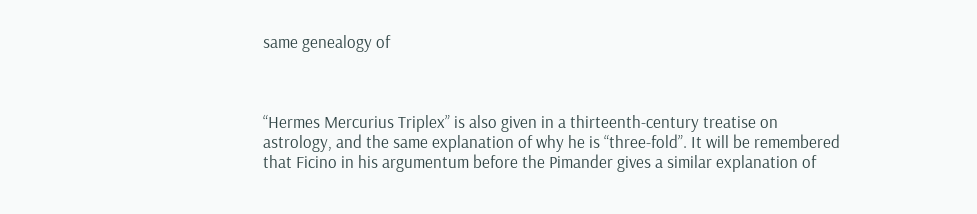same genealogy of



“Hermes Mercurius Triplex” is also given in a thirteenth-century treatise on astrology, and the same explanation of why he is “three-fold”. It will be remembered that Ficino in his argumentum before the Pimander gives a similar explanation of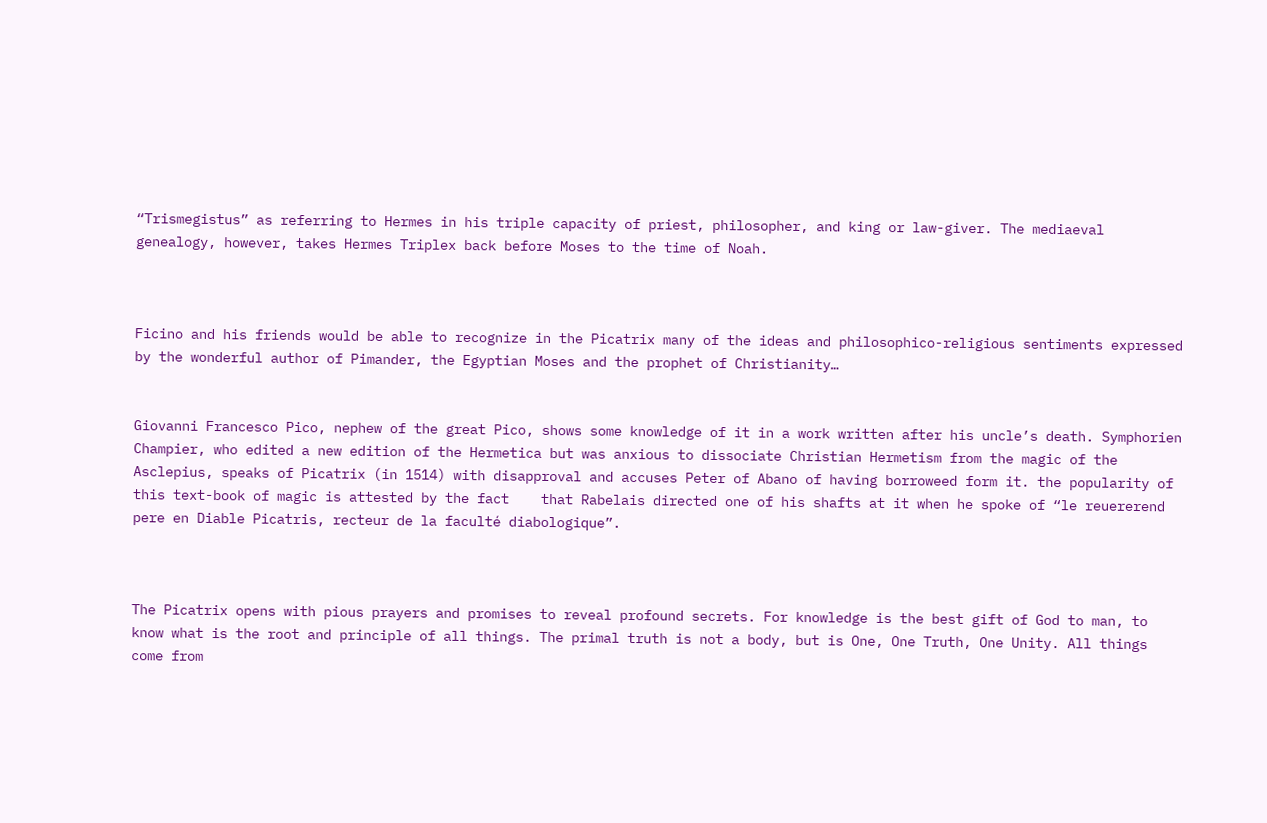“Trismegistus” as referring to Hermes in his triple capacity of priest, philosopher, and king or law-giver. The mediaeval genealogy, however, takes Hermes Triplex back before Moses to the time of Noah.



Ficino and his friends would be able to recognize in the Picatrix many of the ideas and philosophico-religious sentiments expressed by the wonderful author of Pimander, the Egyptian Moses and the prophet of Christianity…


Giovanni Francesco Pico, nephew of the great Pico, shows some knowledge of it in a work written after his uncle’s death. Symphorien Champier, who edited a new edition of the Hermetica but was anxious to dissociate Christian Hermetism from the magic of the Asclepius, speaks of Picatrix (in 1514) with disapproval and accuses Peter of Abano of having borroweed form it. the popularity of this text-book of magic is attested by the fact    that Rabelais directed one of his shafts at it when he spoke of “le reuererend pere en Diable Picatris, recteur de la faculté diabologique”.



The Picatrix opens with pious prayers and promises to reveal profound secrets. For knowledge is the best gift of God to man, to know what is the root and principle of all things. The primal truth is not a body, but is One, One Truth, One Unity. All things come from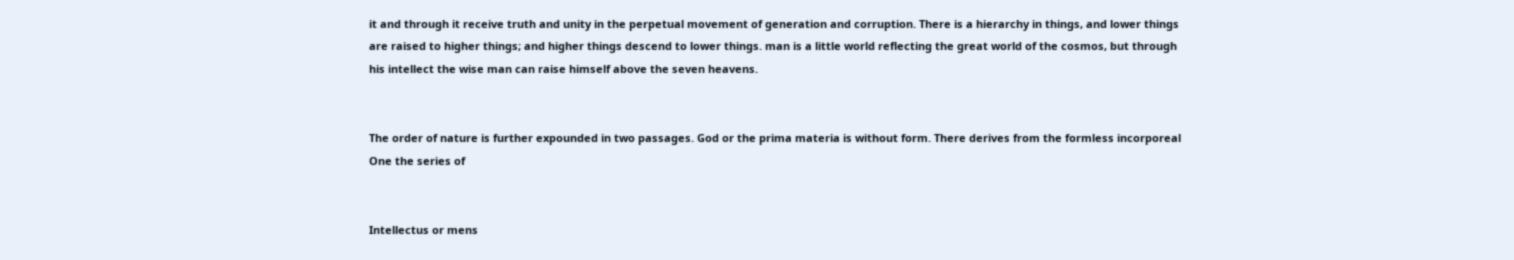it and through it receive truth and unity in the perpetual movement of generation and corruption. There is a hierarchy in things, and lower things are raised to higher things; and higher things descend to lower things. man is a little world reflecting the great world of the cosmos, but through his intellect the wise man can raise himself above the seven heavens.


The order of nature is further expounded in two passages. God or the prima materia is without form. There derives from the formless incorporeal One the series of


Intellectus or mens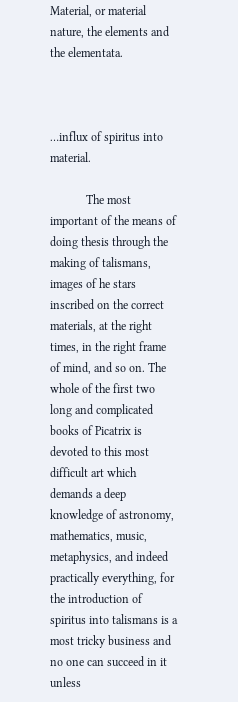Material, or material nature, the elements and the elementata.



…influx of spiritus into material.

            The most important of the means of doing thesis through the making of talismans, images of he stars inscribed on the correct materials, at the right times, in the right frame of mind, and so on. The whole of the first two long and complicated books of Picatrix is devoted to this most difficult art which demands a deep knowledge of astronomy, mathematics, music, metaphysics, and indeed practically everything, for the introduction of spiritus into talismans is a most tricky business and no one can succeed in it unless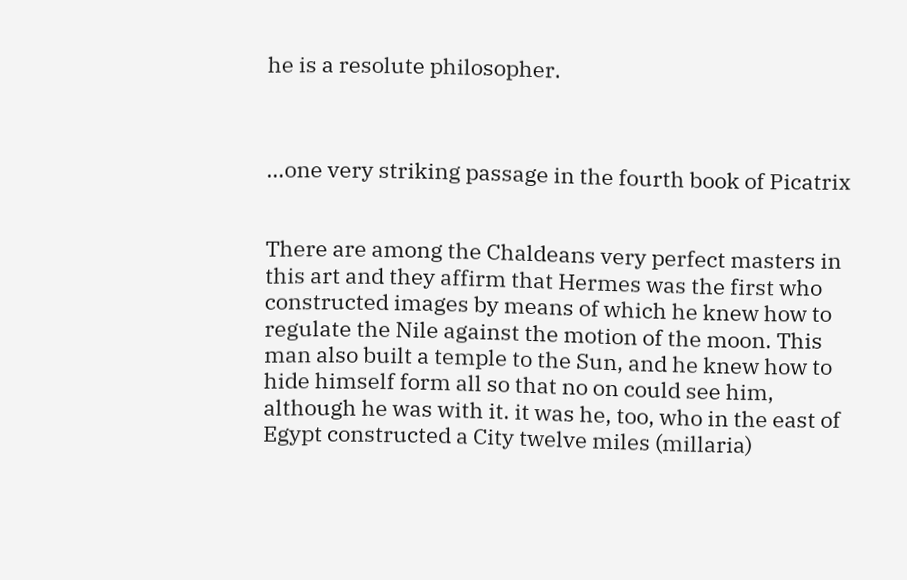he is a resolute philosopher.



…one very striking passage in the fourth book of Picatrix


There are among the Chaldeans very perfect masters in this art and they affirm that Hermes was the first who constructed images by means of which he knew how to regulate the Nile against the motion of the moon. This man also built a temple to the Sun, and he knew how to hide himself form all so that no on could see him, although he was with it. it was he, too, who in the east of Egypt constructed a City twelve miles (millaria)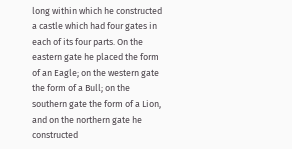long within which he constructed a castle which had four gates in each of its four parts. On the eastern gate he placed the form of an Eagle; on the western gate the form of a Bull; on the southern gate the form of a Lion, and on the northern gate he constructed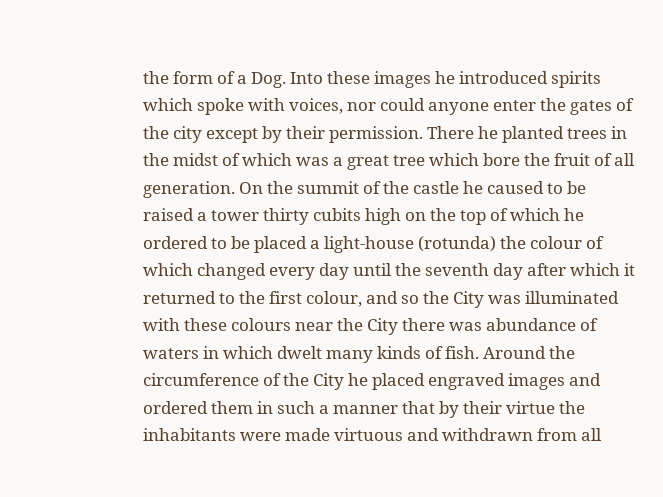the form of a Dog. Into these images he introduced spirits which spoke with voices, nor could anyone enter the gates of the city except by their permission. There he planted trees in the midst of which was a great tree which bore the fruit of all generation. On the summit of the castle he caused to be raised a tower thirty cubits high on the top of which he ordered to be placed a light-house (rotunda) the colour of which changed every day until the seventh day after which it returned to the first colour, and so the City was illuminated with these colours near the City there was abundance of waters in which dwelt many kinds of fish. Around the circumference of the City he placed engraved images and ordered them in such a manner that by their virtue the inhabitants were made virtuous and withdrawn from all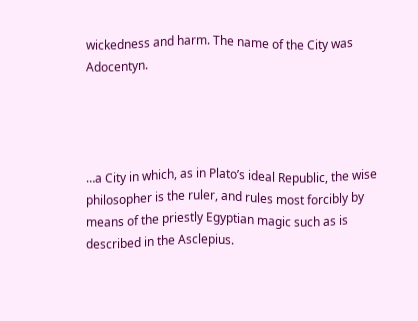wickedness and harm. The name of the City was Adocentyn.




…a City in which, as in Plato’s ideal Republic, the wise philosopher is the ruler, and rules most forcibly by means of the priestly Egyptian magic such as is described in the Asclepius.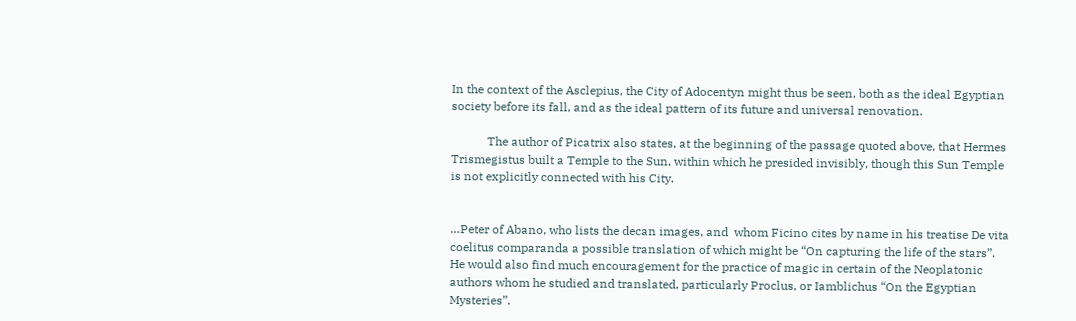In the context of the Asclepius, the City of Adocentyn might thus be seen, both as the ideal Egyptian society before its fall, and as the ideal pattern of its future and universal renovation.

            The author of Picatrix also states, at the beginning of the passage quoted above, that Hermes Trismegistus built a Temple to the Sun, within which he presided invisibly, though this Sun Temple is not explicitly connected with his City.


…Peter of Abano, who lists the decan images, and  whom Ficino cites by name in his treatise De vita coelitus comparanda a possible translation of which might be “On capturing the life of the stars”. He would also find much encouragement for the practice of magic in certain of the Neoplatonic authors whom he studied and translated, particularly Proclus, or Iamblichus “On the Egyptian Mysteries”.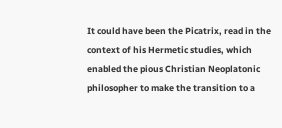It could have been the Picatrix, read in the context of his Hermetic studies, which enabled the pious Christian Neoplatonic philosopher to make the transition to a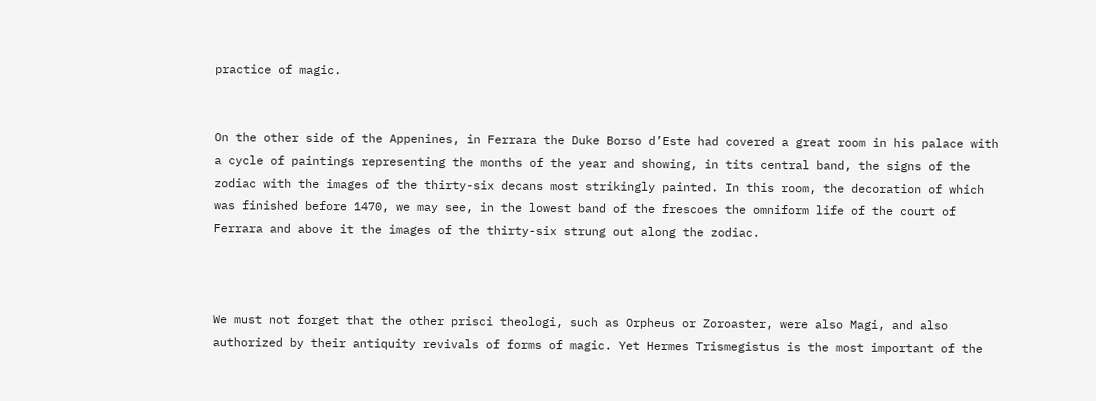practice of magic.


On the other side of the Appenines, in Ferrara the Duke Borso d’Este had covered a great room in his palace with a cycle of paintings representing the months of the year and showing, in tits central band, the signs of the zodiac with the images of the thirty-six decans most strikingly painted. In this room, the decoration of which was finished before 1470, we may see, in the lowest band of the frescoes the omniform life of the court of Ferrara and above it the images of the thirty-six strung out along the zodiac.



We must not forget that the other prisci theologi, such as Orpheus or Zoroaster, were also Magi, and also authorized by their antiquity revivals of forms of magic. Yet Hermes Trismegistus is the most important of the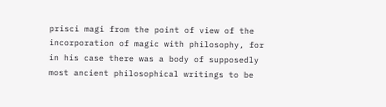prisci magi from the point of view of the incorporation of magic with philosophy, for in his case there was a body of supposedly most ancient philosophical writings to be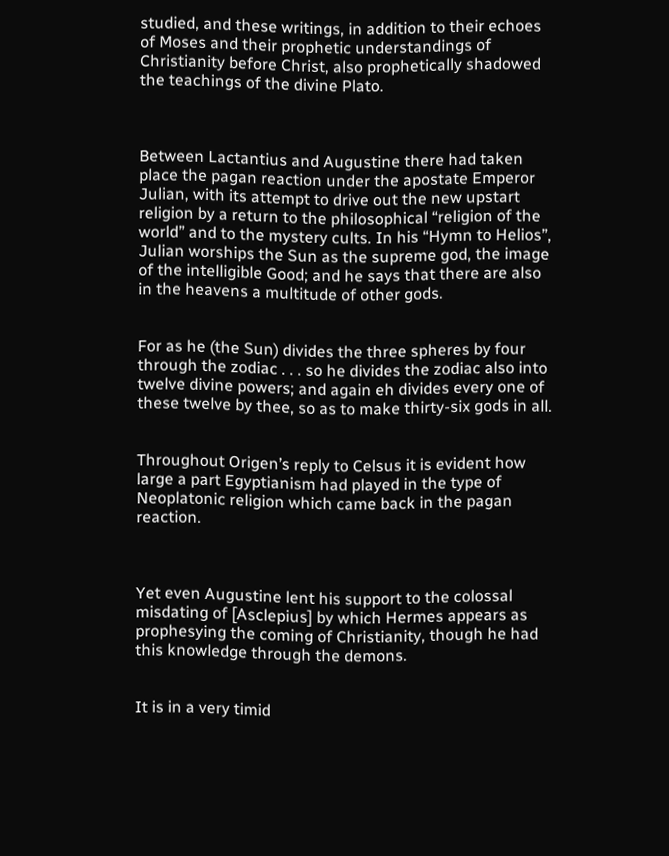studied, and these writings, in addition to their echoes of Moses and their prophetic understandings of Christianity before Christ, also prophetically shadowed the teachings of the divine Plato.



Between Lactantius and Augustine there had taken place the pagan reaction under the apostate Emperor Julian, with its attempt to drive out the new upstart religion by a return to the philosophical “religion of the world” and to the mystery cults. In his “Hymn to Helios”, Julian worships the Sun as the supreme god, the image of the intelligible Good; and he says that there are also in the heavens a multitude of other gods.


For as he (the Sun) divides the three spheres by four through the zodiac . . . so he divides the zodiac also into twelve divine powers; and again eh divides every one of these twelve by thee, so as to make thirty-six gods in all.


Throughout Origen’s reply to Celsus it is evident how large a part Egyptianism had played in the type of Neoplatonic religion which came back in the pagan reaction.



Yet even Augustine lent his support to the colossal misdating of [Asclepius] by which Hermes appears as prophesying the coming of Christianity, though he had this knowledge through the demons.


It is in a very timid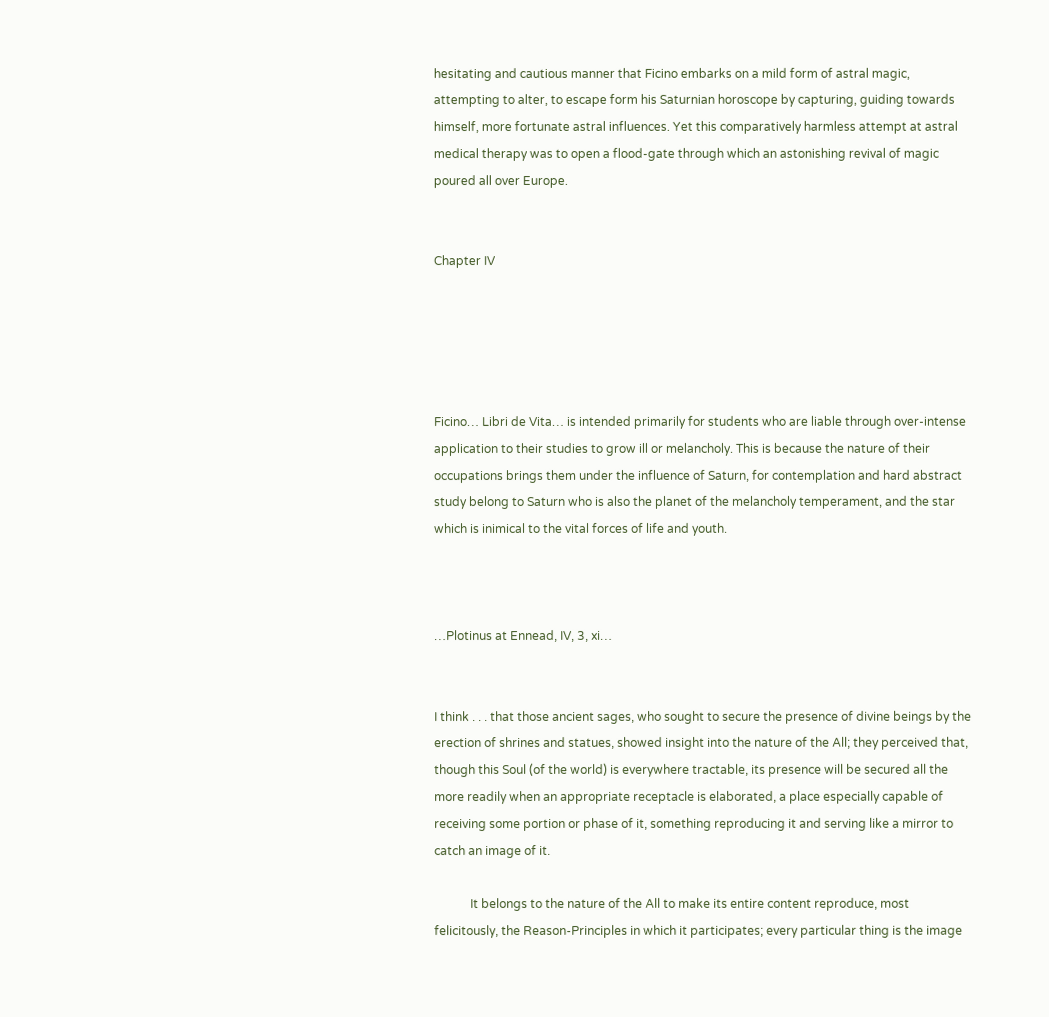hesitating and cautious manner that Ficino embarks on a mild form of astral magic, attempting to alter, to escape form his Saturnian horoscope by capturing, guiding towards himself, more fortunate astral influences. Yet this comparatively harmless attempt at astral medical therapy was to open a flood-gate through which an astonishing revival of magic poured all over Europe.


Chapter IV





Ficino… Libri de Vita… is intended primarily for students who are liable through over-intense application to their studies to grow ill or melancholy. This is because the nature of their occupations brings them under the influence of Saturn, for contemplation and hard abstract study belong to Saturn who is also the planet of the melancholy temperament, and the star which is inimical to the vital forces of life and youth.



…Plotinus at Ennead, IV, 3, xi…


I think . . . that those ancient sages, who sought to secure the presence of divine beings by the erection of shrines and statues, showed insight into the nature of the All; they perceived that, though this Soul (of the world) is everywhere tractable, its presence will be secured all the more readily when an appropriate receptacle is elaborated, a place especially capable of receiving some portion or phase of it, something reproducing it and serving like a mirror to catch an image of it.

            It belongs to the nature of the All to make its entire content reproduce, most felicitously, the Reason-Principles in which it participates; every particular thing is the image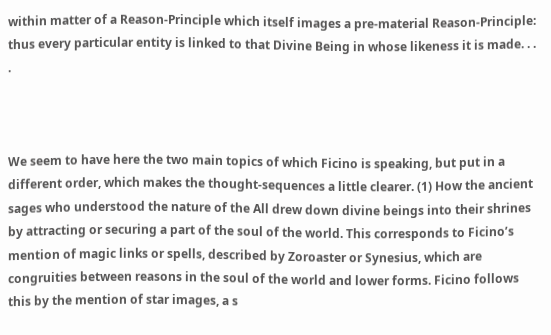within matter of a Reason-Principle which itself images a pre-material Reason-Principle: thus every particular entity is linked to that Divine Being in whose likeness it is made. . . .



We seem to have here the two main topics of which Ficino is speaking, but put in a different order, which makes the thought-sequences a little clearer. (1) How the ancient sages who understood the nature of the All drew down divine beings into their shrines by attracting or securing a part of the soul of the world. This corresponds to Ficino’s mention of magic links or spells, described by Zoroaster or Synesius, which are congruities between reasons in the soul of the world and lower forms. Ficino follows this by the mention of star images, a s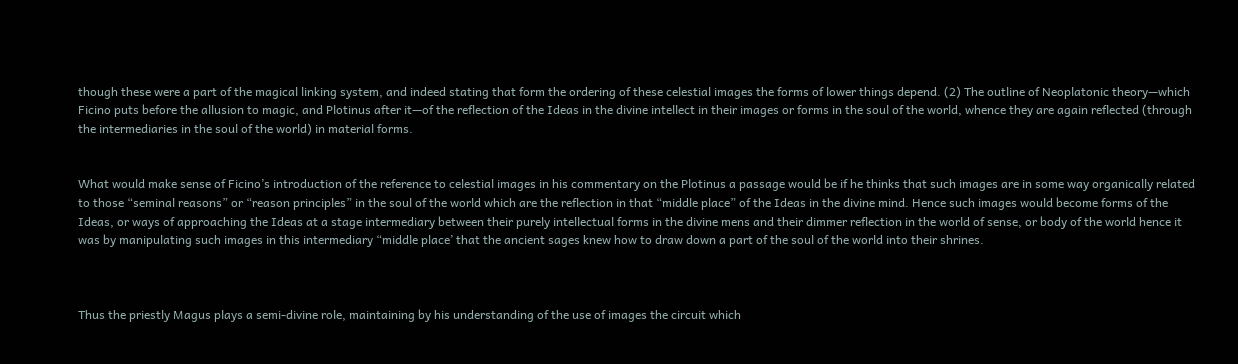though these were a part of the magical linking system, and indeed stating that form the ordering of these celestial images the forms of lower things depend. (2) The outline of Neoplatonic theory—which Ficino puts before the allusion to magic, and Plotinus after it—of the reflection of the Ideas in the divine intellect in their images or forms in the soul of the world, whence they are again reflected (through the intermediaries in the soul of the world) in material forms.


What would make sense of Ficino’s introduction of the reference to celestial images in his commentary on the Plotinus a passage would be if he thinks that such images are in some way organically related to those “seminal reasons” or “reason principles” in the soul of the world which are the reflection in that “middle place” of the Ideas in the divine mind. Hence such images would become forms of the Ideas, or ways of approaching the Ideas at a stage intermediary between their purely intellectual forms in the divine mens and their dimmer reflection in the world of sense, or body of the world hence it was by manipulating such images in this intermediary “middle place’ that the ancient sages knew how to draw down a part of the soul of the world into their shrines.



Thus the priestly Magus plays a semi-divine role, maintaining by his understanding of the use of images the circuit which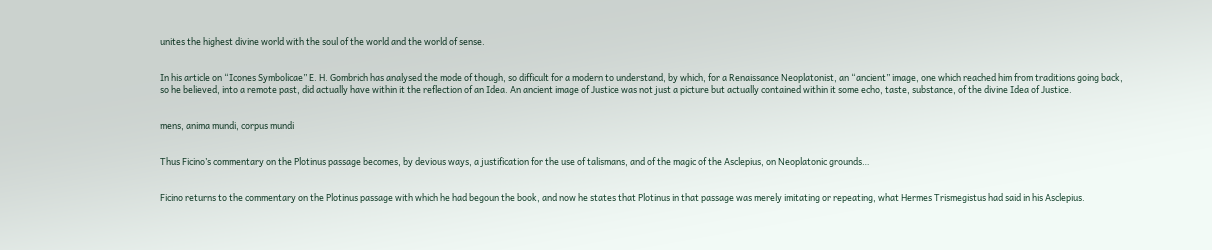unites the highest divine world with the soul of the world and the world of sense.


In his article on “Icones Symbolicae” E. H. Gombrich has analysed the mode of though, so difficult for a modern to understand, by which, for a Renaissance Neoplatonist, an “ancient” image, one which reached him from traditions going back, so he believed, into a remote past, did actually have within it the reflection of an Idea. An ancient image of Justice was not just a picture but actually contained within it some echo, taste, substance, of the divine Idea of Justice.


mens, anima mundi, corpus mundi


Thus Ficino’s commentary on the Plotinus passage becomes, by devious ways, a justification for the use of talismans, and of the magic of the Asclepius, on Neoplatonic grounds…


Ficino returns to the commentary on the Plotinus passage with which he had begoun the book, and now he states that Plotinus in that passage was merely imitating or repeating, what Hermes Trismegistus had said in his Asclepius.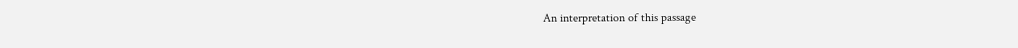An interpretation of this passage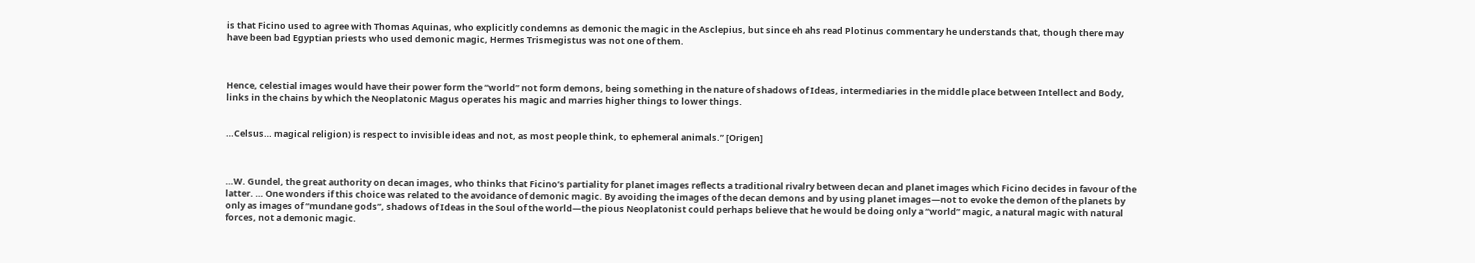is that Ficino used to agree with Thomas Aquinas, who explicitly condemns as demonic the magic in the Asclepius, but since eh ahs read Plotinus commentary he understands that, though there may have been bad Egyptian priests who used demonic magic, Hermes Trismegistus was not one of them.



Hence, celestial images would have their power form the “world” not form demons, being something in the nature of shadows of Ideas, intermediaries in the middle place between Intellect and Body, links in the chains by which the Neoplatonic Magus operates his magic and marries higher things to lower things.


…Celsus… magical religion) is respect to invisible ideas and not, as most people think, to ephemeral animals.” [Origen]



…W. Gundel, the great authority on decan images, who thinks that Ficino’s partiality for planet images reflects a traditional rivalry between decan and planet images which Ficino decides in favour of the latter. … One wonders if this choice was related to the avoidance of demonic magic. By avoiding the images of the decan demons and by using planet images—not to evoke the demon of the planets by only as images of “mundane gods”, shadows of Ideas in the Soul of the world—the pious Neoplatonist could perhaps believe that he would be doing only a “world” magic, a natural magic with natural forces, not a demonic magic.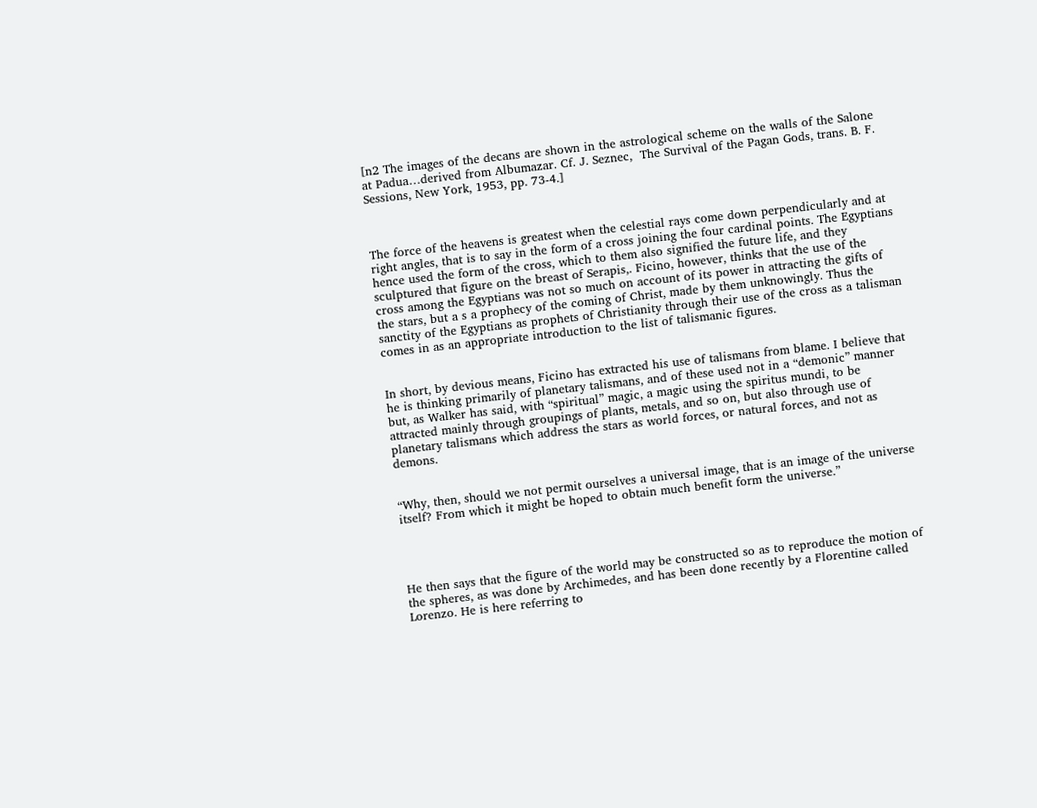[n2 The images of the decans are shown in the astrological scheme on the walls of the Salone at Padua…derived from Albumazar. Cf. J. Seznec,  The Survival of the Pagan Gods, trans. B. F. Sessions, New York, 1953, pp. 73-4.]



The force of the heavens is greatest when the celestial rays come down perpendicularly and at right angles, that is to say in the form of a cross joining the four cardinal points. The Egyptians hence used the form of the cross, which to them also signified the future life, and they sculptured that figure on the breast of Serapis,. Ficino, however, thinks that the use of the cross among the Egyptians was not so much on account of its power in attracting the gifts of the stars, but a s a prophecy of the coming of Christ, made by them unknowingly. Thus the sanctity of the Egyptians as prophets of Christianity through their use of the cross as a talisman comes in as an appropriate introduction to the list of talismanic figures.


In short, by devious means, Ficino has extracted his use of talismans from blame. I believe that he is thinking primarily of planetary talismans, and of these used not in a “demonic” manner but, as Walker has said, with “spiritual” magic, a magic using the spiritus mundi, to be attracted mainly through groupings of plants, metals, and so on, but also through use of planetary talismans which address the stars as world forces, or natural forces, and not as demons.


“Why, then, should we not permit ourselves a universal image, that is an image of the universe itself? From which it might be hoped to obtain much benefit form the universe.”




He then says that the figure of the world may be constructed so as to reproduce the motion of the spheres, as was done by Archimedes, and has been done recently by a Florentine called Lorenzo. He is here referring to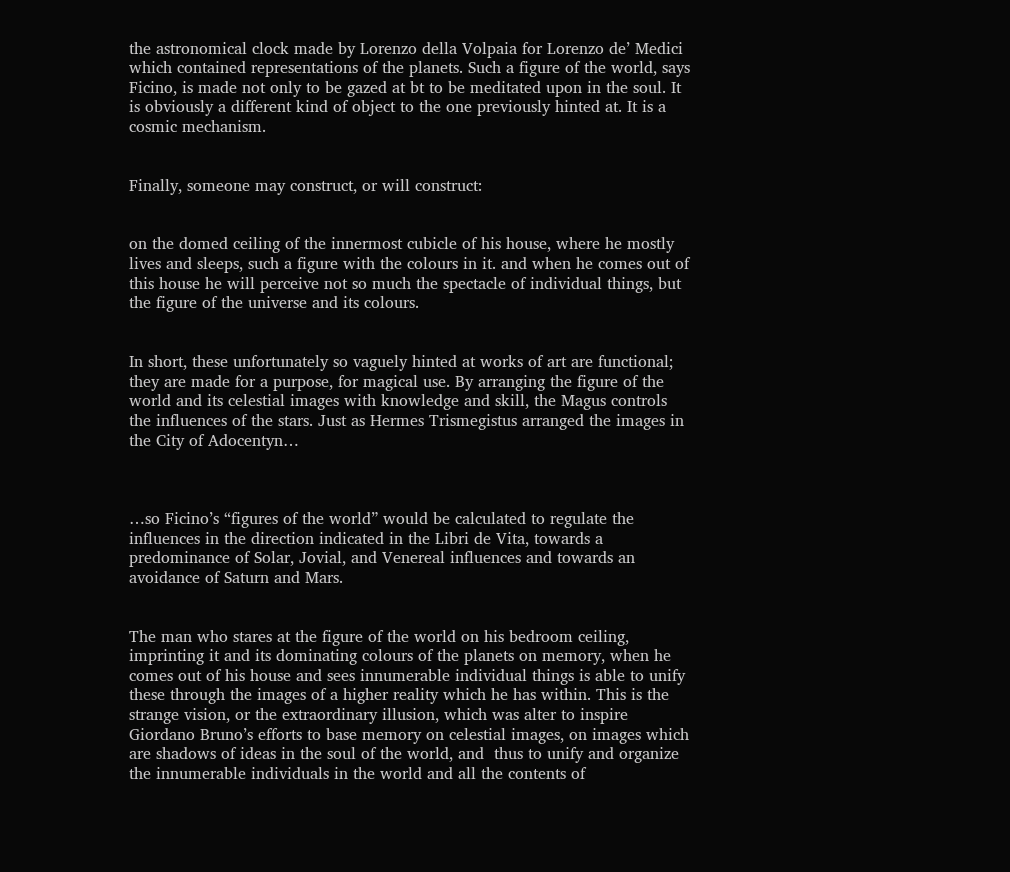the astronomical clock made by Lorenzo della Volpaia for Lorenzo de’ Medici which contained representations of the planets. Such a figure of the world, says Ficino, is made not only to be gazed at bt to be meditated upon in the soul. It is obviously a different kind of object to the one previously hinted at. It is a cosmic mechanism.


Finally, someone may construct, or will construct:


on the domed ceiling of the innermost cubicle of his house, where he mostly lives and sleeps, such a figure with the colours in it. and when he comes out of this house he will perceive not so much the spectacle of individual things, but the figure of the universe and its colours.


In short, these unfortunately so vaguely hinted at works of art are functional; they are made for a purpose, for magical use. By arranging the figure of the world and its celestial images with knowledge and skill, the Magus controls the influences of the stars. Just as Hermes Trismegistus arranged the images in the City of Adocentyn…



…so Ficino’s “figures of the world” would be calculated to regulate the influences in the direction indicated in the Libri de Vita, towards a predominance of Solar, Jovial, and Venereal influences and towards an avoidance of Saturn and Mars.


The man who stares at the figure of the world on his bedroom ceiling, imprinting it and its dominating colours of the planets on memory, when he comes out of his house and sees innumerable individual things is able to unify these through the images of a higher reality which he has within. This is the strange vision, or the extraordinary illusion, which was alter to inspire Giordano Bruno’s efforts to base memory on celestial images, on images which are shadows of ideas in the soul of the world, and  thus to unify and organize the innumerable individuals in the world and all the contents of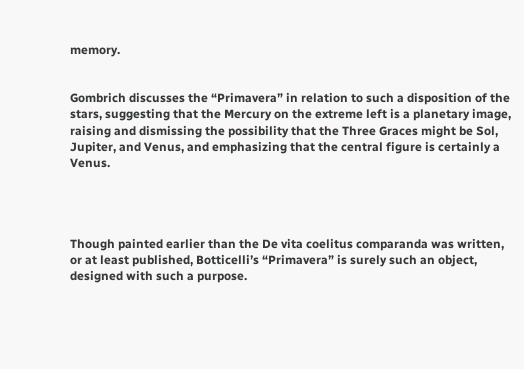memory.


Gombrich discusses the “Primavera” in relation to such a disposition of the stars, suggesting that the Mercury on the extreme left is a planetary image, raising and dismissing the possibility that the Three Graces might be Sol, Jupiter, and Venus, and emphasizing that the central figure is certainly a Venus.




Though painted earlier than the De vita coelitus comparanda was written, or at least published, Botticelli’s “Primavera” is surely such an object, designed with such a purpose.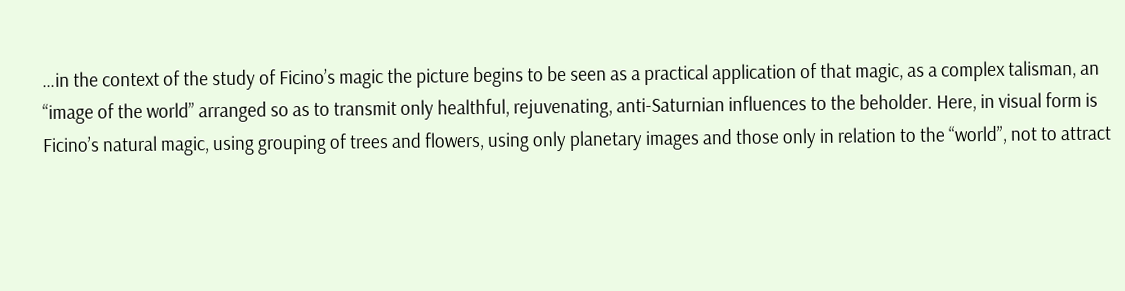…in the context of the study of Ficino’s magic the picture begins to be seen as a practical application of that magic, as a complex talisman, an “image of the world” arranged so as to transmit only healthful, rejuvenating, anti-Saturnian influences to the beholder. Here, in visual form is Ficino’s natural magic, using grouping of trees and flowers, using only planetary images and those only in relation to the “world”, not to attract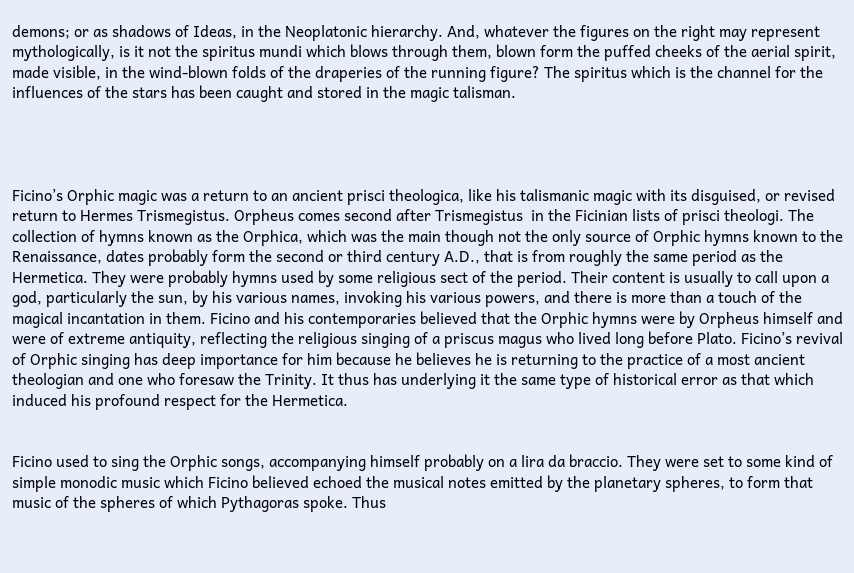demons; or as shadows of Ideas, in the Neoplatonic hierarchy. And, whatever the figures on the right may represent mythologically, is it not the spiritus mundi which blows through them, blown form the puffed cheeks of the aerial spirit, made visible, in the wind-blown folds of the draperies of the running figure? The spiritus which is the channel for the influences of the stars has been caught and stored in the magic talisman.




Ficino’s Orphic magic was a return to an ancient prisci theologica, like his talismanic magic with its disguised, or revised return to Hermes Trismegistus. Orpheus comes second after Trismegistus  in the Ficinian lists of prisci theologi. The collection of hymns known as the Orphica, which was the main though not the only source of Orphic hymns known to the Renaissance, dates probably form the second or third century A.D., that is from roughly the same period as the Hermetica. They were probably hymns used by some religious sect of the period. Their content is usually to call upon a god, particularly the sun, by his various names, invoking his various powers, and there is more than a touch of the magical incantation in them. Ficino and his contemporaries believed that the Orphic hymns were by Orpheus himself and were of extreme antiquity, reflecting the religious singing of a priscus magus who lived long before Plato. Ficino’s revival of Orphic singing has deep importance for him because he believes he is returning to the practice of a most ancient theologian and one who foresaw the Trinity. It thus has underlying it the same type of historical error as that which induced his profound respect for the Hermetica.


Ficino used to sing the Orphic songs, accompanying himself probably on a lira da braccio. They were set to some kind of simple monodic music which Ficino believed echoed the musical notes emitted by the planetary spheres, to form that music of the spheres of which Pythagoras spoke. Thus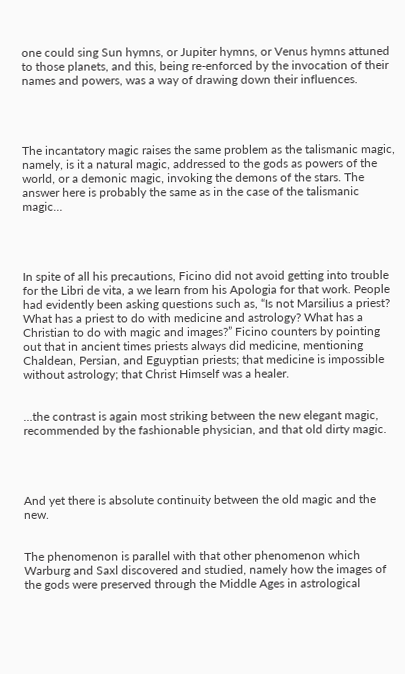one could sing Sun hymns, or Jupiter hymns, or Venus hymns attuned to those planets, and this, being re-enforced by the invocation of their names and powers, was a way of drawing down their influences.




The incantatory magic raises the same problem as the talismanic magic, namely, is it a natural magic, addressed to the gods as powers of the world, or a demonic magic, invoking the demons of the stars. The answer here is probably the same as in the case of the talismanic magic…




In spite of all his precautions, Ficino did not avoid getting into trouble for the Libri de vita, a we learn from his Apologia for that work. People had evidently been asking questions such as, “Is not Marsilius a priest? What has a priest to do with medicine and astrology? What has a Christian to do with magic and images?” Ficino counters by pointing out that in ancient times priests always did medicine, mentioning Chaldean, Persian, and Eguyptian priests; that medicine is impossible without astrology; that Christ Himself was a healer.


…the contrast is again most striking between the new elegant magic, recommended by the fashionable physician, and that old dirty magic.




And yet there is absolute continuity between the old magic and the new.


The phenomenon is parallel with that other phenomenon which Warburg and Saxl discovered and studied, namely how the images of the gods were preserved through the Middle Ages in astrological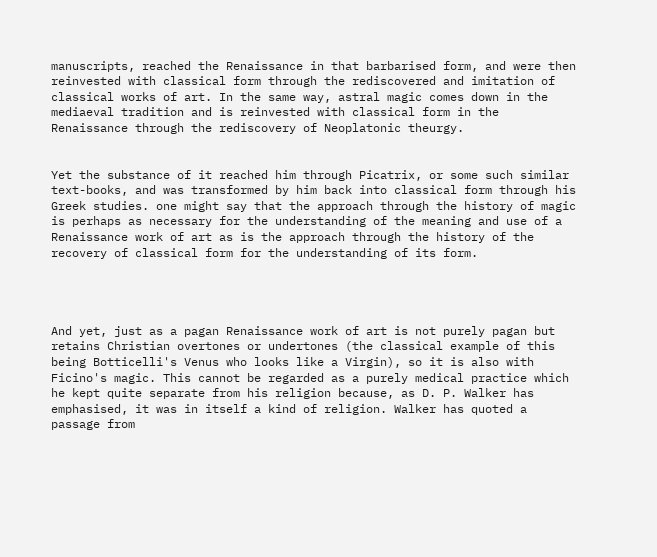manuscripts, reached the Renaissance in that barbarised form, and were then reinvested with classical form through the rediscovered and imitation of classical works of art. In the same way, astral magic comes down in the mediaeval tradition and is reinvested with classical form in the Renaissance through the rediscovery of Neoplatonic theurgy.


Yet the substance of it reached him through Picatrix, or some such similar text-books, and was transformed by him back into classical form through his Greek studies. one might say that the approach through the history of magic is perhaps as necessary for the understanding of the meaning and use of a Renaissance work of art as is the approach through the history of the recovery of classical form for the understanding of its form.




And yet, just as a pagan Renaissance work of art is not purely pagan but retains Christian overtones or undertones (the classical example of this being Botticelli's Venus who looks like a Virgin), so it is also with Ficino's magic. This cannot be regarded as a purely medical practice which he kept quite separate from his religion because, as D. P. Walker has emphasised, it was in itself a kind of religion. Walker has quoted a passage from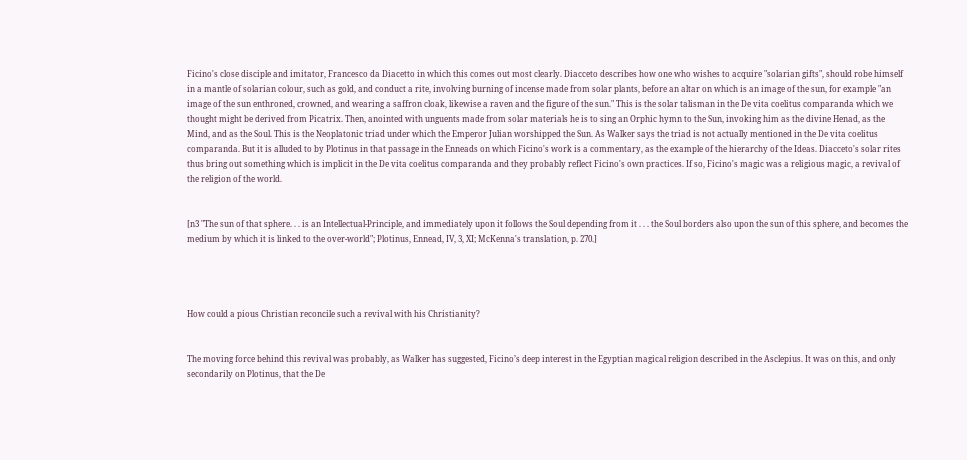Ficino's close disciple and imitator, Francesco da Diacetto in which this comes out most clearly. Diacceto describes how one who wishes to acquire "solarian gifts", should robe himself in a mantle of solarian colour, such as gold, and conduct a rite, involving burning of incense made from solar plants, before an altar on which is an image of the sun, for example "an image of the sun enthroned, crowned, and wearing a saffron cloak, likewise a raven and the figure of the sun." This is the solar talisman in the De vita coelitus comparanda which we thought might be derived from Picatrix. Then, anointed with unguents made from solar materials he is to sing an Orphic hymn to the Sun, invoking him as the divine Henad, as the Mind, and as the Soul. This is the Neoplatonic triad under which the Emperor Julian worshipped the Sun. As Walker says the triad is not actually mentioned in the De vita coelitus comparanda. But it is alluded to by Plotinus in that passage in the Enneads on which Ficino's work is a commentary, as the example of the hierarchy of the Ideas. Diacceto's solar rites thus bring out something which is implicit in the De vita coelitus comparanda and they probably reflect Ficino's own practices. If so, Ficino's magic was a religious magic, a revival of the religion of the world.


[n3 "The sun of that sphere. . . is an Intellectual-Principle, and immediately upon it follows the Soul depending from it . . . the Soul borders also upon the sun of this sphere, and becomes the medium by which it is linked to the over-world"; Plotinus, Ennead, IV, 3, XI; McKenna's translation, p. 270.]




How could a pious Christian reconcile such a revival with his Christianity?


The moving force behind this revival was probably, as Walker has suggested, Ficino’s deep interest in the Egyptian magical religion described in the Asclepius. It was on this, and only secondarily on Plotinus, that the De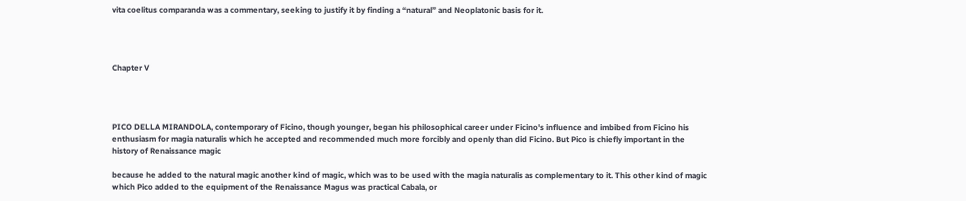vita coelitus comparanda was a commentary, seeking to justify it by finding a “natural” and Neoplatonic basis for it.




Chapter V




PICO DELLA MIRANDOLA, contemporary of Ficino, though younger, began his philosophical career under Ficino's influence and imbibed from Ficino his enthusiasm for magia naturalis which he accepted and recommended much more forcibly and openly than did Ficino. But Pico is chiefly important in the history of Renaissance magic

because he added to the natural magic another kind of magic, which was to be used with the magia naturalis as complementary to it. This other kind of magic which Pico added to the equipment of the Renaissance Magus was practical Cabala, or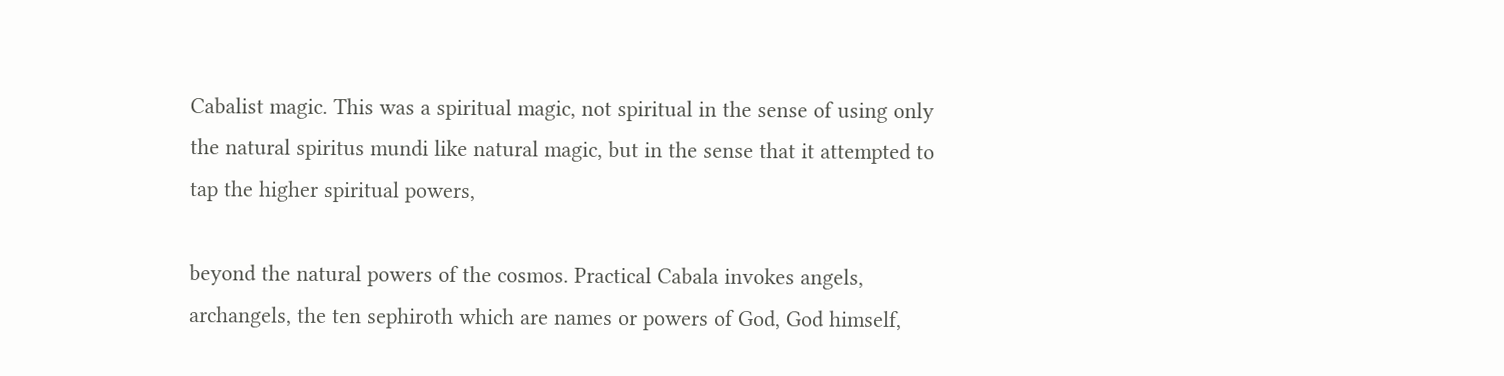Cabalist magic. This was a spiritual magic, not spiritual in the sense of using only the natural spiritus mundi like natural magic, but in the sense that it attempted to tap the higher spiritual powers,

beyond the natural powers of the cosmos. Practical Cabala invokes angels, archangels, the ten sephiroth which are names or powers of God, God himself,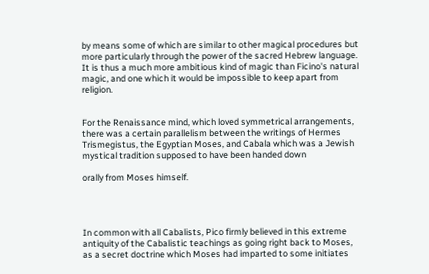by means some of which are similar to other magical procedures but more particularly through the power of the sacred Hebrew language. It is thus a much more ambitious kind of magic than Ficino's natural magic, and one which it would be impossible to keep apart from religion.


For the Renaissance mind, which loved symmetrical arrangements, there was a certain parallelism between the writings of Hermes Trismegistus, the Egyptian Moses, and Cabala which was a Jewish mystical tradition supposed to have been handed down

orally from Moses himself.




In common with all Cabalists, Pico firmly believed in this extreme antiquity of the Cabalistic teachings as going right back to Moses, as a secret doctrine which Moses had imparted to some initiates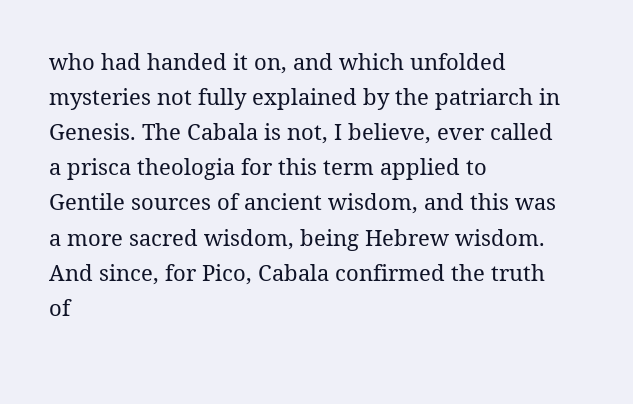who had handed it on, and which unfolded mysteries not fully explained by the patriarch in Genesis. The Cabala is not, I believe, ever called a prisca theologia for this term applied to Gentile sources of ancient wisdom, and this was a more sacred wisdom, being Hebrew wisdom. And since, for Pico, Cabala confirmed the truth of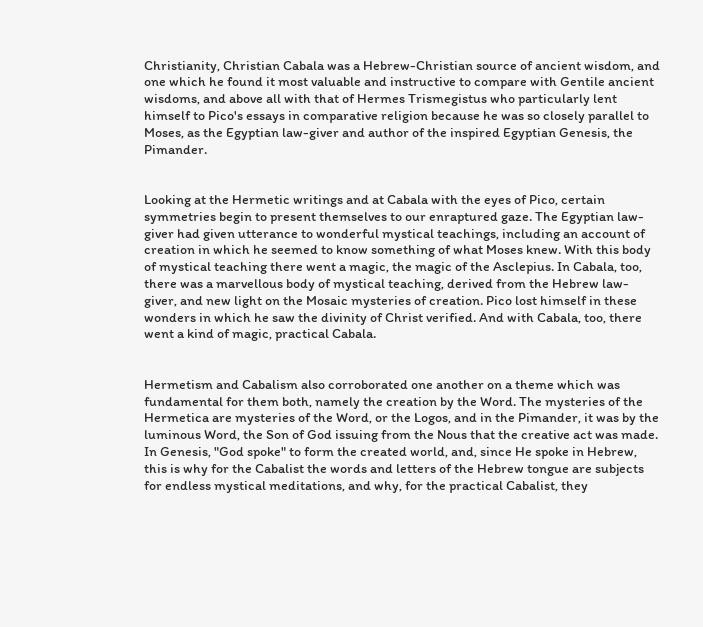Christianity, Christian Cabala was a Hebrew-Christian source of ancient wisdom, and one which he found it most valuable and instructive to compare with Gentile ancient wisdoms, and above all with that of Hermes Trismegistus who particularly lent himself to Pico's essays in comparative religion because he was so closely parallel to Moses, as the Egyptian law-giver and author of the inspired Egyptian Genesis, the Pimander.


Looking at the Hermetic writings and at Cabala with the eyes of Pico, certain symmetries begin to present themselves to our enraptured gaze. The Egyptian law-giver had given utterance to wonderful mystical teachings, including an account of creation in which he seemed to know something of what Moses knew. With this body of mystical teaching there went a magic, the magic of the Asclepius. In Cabala, too, there was a marvellous body of mystical teaching, derived from the Hebrew law-giver, and new light on the Mosaic mysteries of creation. Pico lost himself in these wonders in which he saw the divinity of Christ verified. And with Cabala, too, there went a kind of magic, practical Cabala.


Hermetism and Cabalism also corroborated one another on a theme which was fundamental for them both, namely the creation by the Word. The mysteries of the Hermetica are mysteries of the Word, or the Logos, and in the Pimander, it was by the luminous Word, the Son of God issuing from the Nous that the creative act was made. In Genesis, "God spoke" to form the created world, and, since He spoke in Hebrew, this is why for the Cabalist the words and letters of the Hebrew tongue are subjects for endless mystical meditations, and why, for the practical Cabalist, they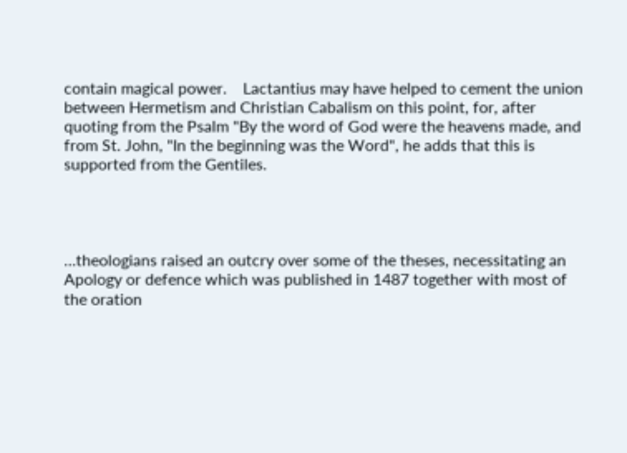contain magical power.    Lactantius may have helped to cement the union between Hermetism and Christian Cabalism on this point, for, after quoting from the Psalm "By the word of God were the heavens made, and from St. John, "In the beginning was the Word", he adds that this is supported from the Gentiles.




…theologians raised an outcry over some of the theses, necessitating an Apology or defence which was published in 1487 together with most of the oration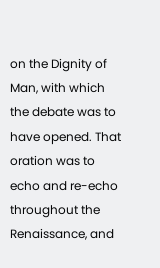on the Dignity of Man, with which the debate was to have opened. That oration was to echo and re-echo throughout the Renaissance, and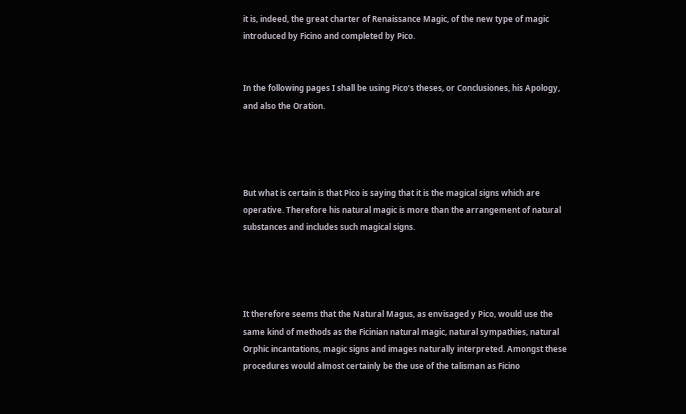it is, indeed, the great charter of Renaissance Magic, of the new type of magic introduced by Ficino and completed by Pico.


In the following pages I shall be using Pico’s theses, or Conclusiones, his Apology, and also the Oration.




But what is certain is that Pico is saying that it is the magical signs which are operative. Therefore his natural magic is more than the arrangement of natural substances and includes such magical signs.




It therefore seems that the Natural Magus, as envisaged y Pico, would use the same kind of methods as the Ficinian natural magic, natural sympathies, natural Orphic incantations, magic signs and images naturally interpreted. Amongst these procedures would almost certainly be the use of the talisman as Ficino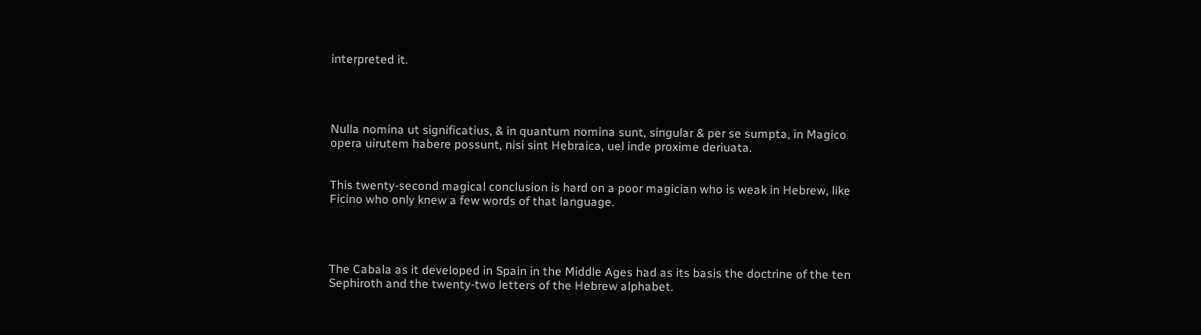interpreted it.




Nulla nomina ut significatius, & in quantum nomina sunt, singular & per se sumpta, in Magico opera uirutem habere possunt, nisi sint Hebraica, uel inde proxime deriuata.


This twenty-second magical conclusion is hard on a poor magician who is weak in Hebrew, like Ficino who only knew a few words of that language.




The Cabala as it developed in Spain in the Middle Ages had as its basis the doctrine of the ten Sephiroth and the twenty-two letters of the Hebrew alphabet.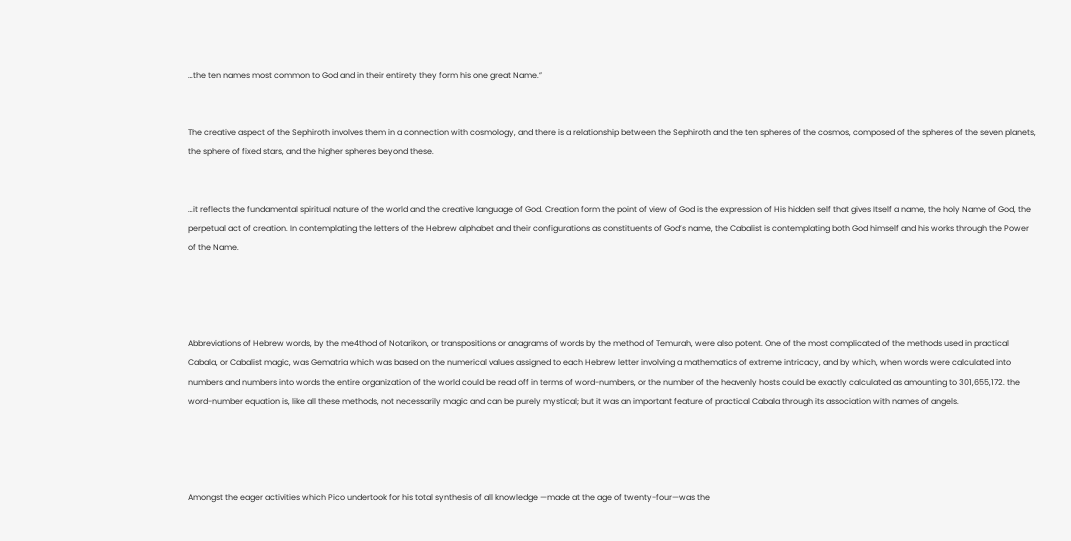…the ten names most common to God and in their entirety they form his one great Name.”


The creative aspect of the Sephiroth involves them in a connection with cosmology, and there is a relationship between the Sephiroth and the ten spheres of the cosmos, composed of the spheres of the seven planets, the sphere of fixed stars, and the higher spheres beyond these.


…it reflects the fundamental spiritual nature of the world and the creative language of God. Creation form the point of view of God is the expression of His hidden self that gives Itself a name, the holy Name of God, the perpetual act of creation. In contemplating the letters of the Hebrew alphabet and their configurations as constituents of God’s name, the Cabalist is contemplating both God himself and his works through the Power of the Name.




Abbreviations of Hebrew words, by the me4thod of Notarikon, or transpositions or anagrams of words by the method of Temurah, were also potent. One of the most complicated of the methods used in practical Cabala, or Cabalist magic, was Gematria which was based on the numerical values assigned to each Hebrew letter involving a mathematics of extreme intricacy, and by which, when words were calculated into numbers and numbers into words the entire organization of the world could be read off in terms of word-numbers, or the number of the heavenly hosts could be exactly calculated as amounting to 301,655,172. the word-number equation is, like all these methods, not necessarily magic and can be purely mystical; but it was an important feature of practical Cabala through its association with names of angels.




Amongst the eager activities which Pico undertook for his total synthesis of all knowledge —made at the age of twenty-four—was the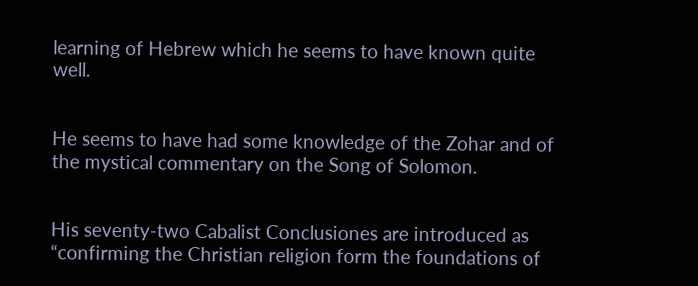learning of Hebrew which he seems to have known quite well.


He seems to have had some knowledge of the Zohar and of the mystical commentary on the Song of Solomon.


His seventy-two Cabalist Conclusiones are introduced as “confirming the Christian religion form the foundations of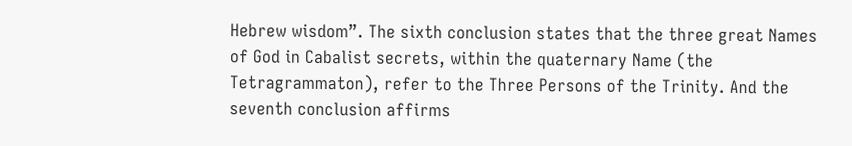Hebrew wisdom”. The sixth conclusion states that the three great Names of God in Cabalist secrets, within the quaternary Name (the Tetragrammaton), refer to the Three Persons of the Trinity. And the seventh conclusion affirms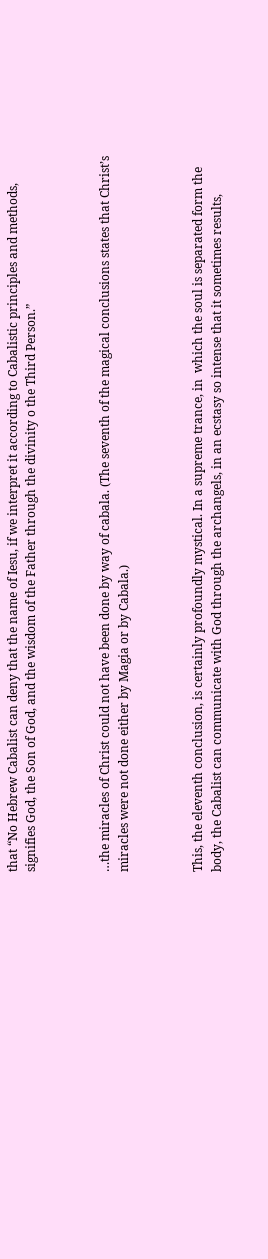that “No Hebrew Cabalist can deny that the name of Iesu, if we interpret it according to Cabalistic principles and methods, signifies God, the Son of God, and the wisdom of the Father through the divinity o the Third Person.”



…the miracles of Christ could not have been done by way of cabala. (The seventh of the magical conclusions states that Christ’s miracles were not done either by Magia or by Cabala.)



This, the eleventh conclusion, is certainly profoundly mystical. In a supreme trance, in  which the soul is separated form the body, the Cabalist can communicate with God through the archangels, in an ecstasy so intense that it sometimes results,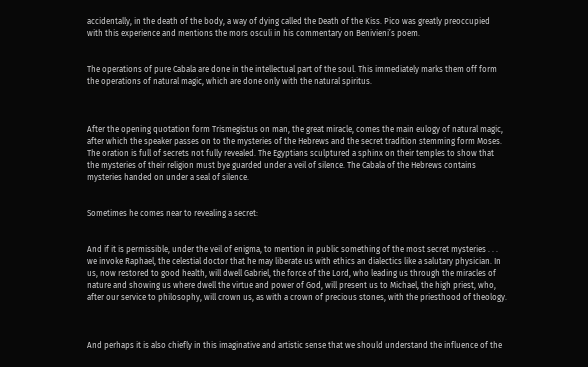accidentally, in the death of the body, a way of dying called the Death of the Kiss. Pico was greatly preoccupied with this experience and mentions the mors osculi in his commentary on Benivieni’s poem.


The operations of pure Cabala are done in the intellectual part of the soul. This immediately marks them off form the operations of natural magic, which are done only with the natural spiritus.



After the opening quotation form Trismegistus on man, the great miracle, comes the main eulogy of natural magic, after which the speaker passes on to the mysteries of the Hebrews and the secret tradition stemming form Moses. The oration is full of secrets not fully revealed. The Egyptians sculptured a sphinx on their temples to show that the mysteries of their religion must bye guarded under a veil of silence. The Cabala of the Hebrews contains mysteries handed on under a seal of silence.


Sometimes he comes near to revealing a secret:


And if it is permissible, under the veil of enigma, to mention in public something of the most secret mysteries . . . we invoke Raphael, the celestial doctor that he may liberate us with ethics an dialectics like a salutary physician. In us, now restored to good health, will dwell Gabriel, the force of the Lord, who leading us through the miracles of nature and showing us where dwell the virtue and power of God, will present us to Michael, the high priest, who, after our service to philosophy, will crown us, as with a crown of precious stones, with the priesthood of theology.



And perhaps it is also chiefly in this imaginative and artistic sense that we should understand the influence of the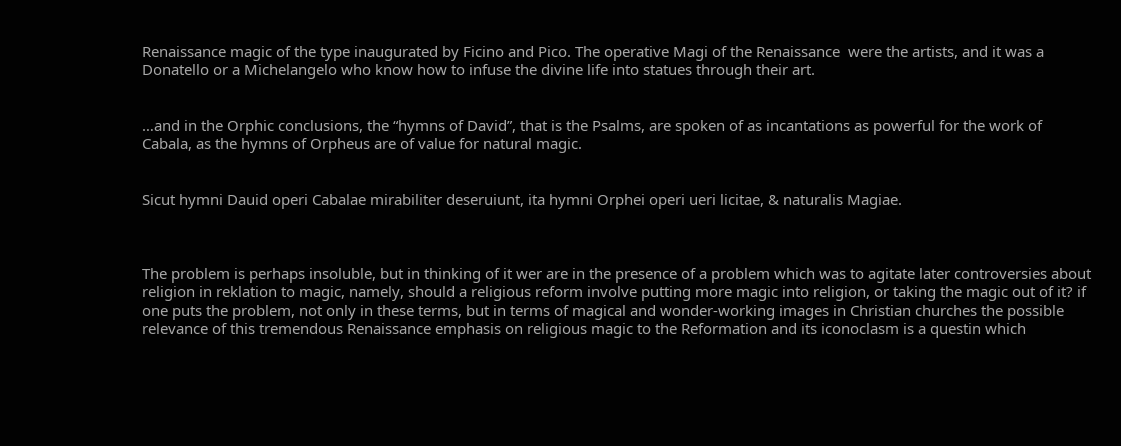Renaissance magic of the type inaugurated by Ficino and Pico. The operative Magi of the Renaissance  were the artists, and it was a Donatello or a Michelangelo who know how to infuse the divine life into statues through their art.


…and in the Orphic conclusions, the “hymns of David”, that is the Psalms, are spoken of as incantations as powerful for the work of Cabala, as the hymns of Orpheus are of value for natural magic.


Sicut hymni Dauid operi Cabalae mirabiliter deseruiunt, ita hymni Orphei operi ueri licitae, & naturalis Magiae.



The problem is perhaps insoluble, but in thinking of it wer are in the presence of a problem which was to agitate later controversies about religion in reklation to magic, namely, should a religious reform involve putting more magic into religion, or taking the magic out of it? if one puts the problem, not only in these terms, but in terms of magical and wonder-working images in Christian churches the possible relevance of this tremendous Renaissance emphasis on religious magic to the Reformation and its iconoclasm is a questin which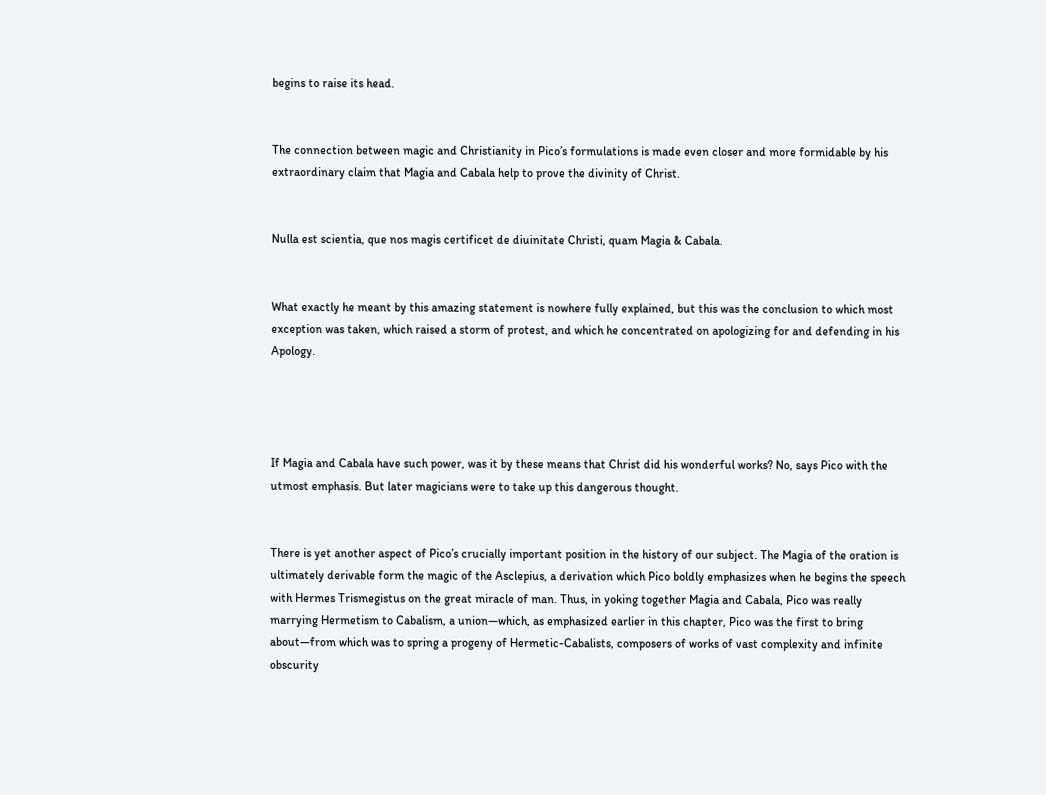begins to raise its head.


The connection between magic and Christianity in Pico’s formulations is made even closer and more formidable by his extraordinary claim that Magia and Cabala help to prove the divinity of Christ.


Nulla est scientia, que nos magis certificet de diuinitate Christi, quam Magia & Cabala.


What exactly he meant by this amazing statement is nowhere fully explained, but this was the conclusion to which most exception was taken, which raised a storm of protest, and which he concentrated on apologizing for and defending in his Apology.




If Magia and Cabala have such power, was it by these means that Christ did his wonderful works? No, says Pico with the utmost emphasis. But later magicians were to take up this dangerous thought.


There is yet another aspect of Pico’s crucially important position in the history of our subject. The Magia of the oration is ultimately derivable form the magic of the Asclepius, a derivation which Pico boldly emphasizes when he begins the speech with Hermes Trismegistus on the great miracle of man. Thus, in yoking together Magia and Cabala, Pico was really marrying Hermetism to Cabalism, a union—which, as emphasized earlier in this chapter, Pico was the first to bring about—from which was to spring a progeny of Hermetic-Cabalists, composers of works of vast complexity and infinite obscurity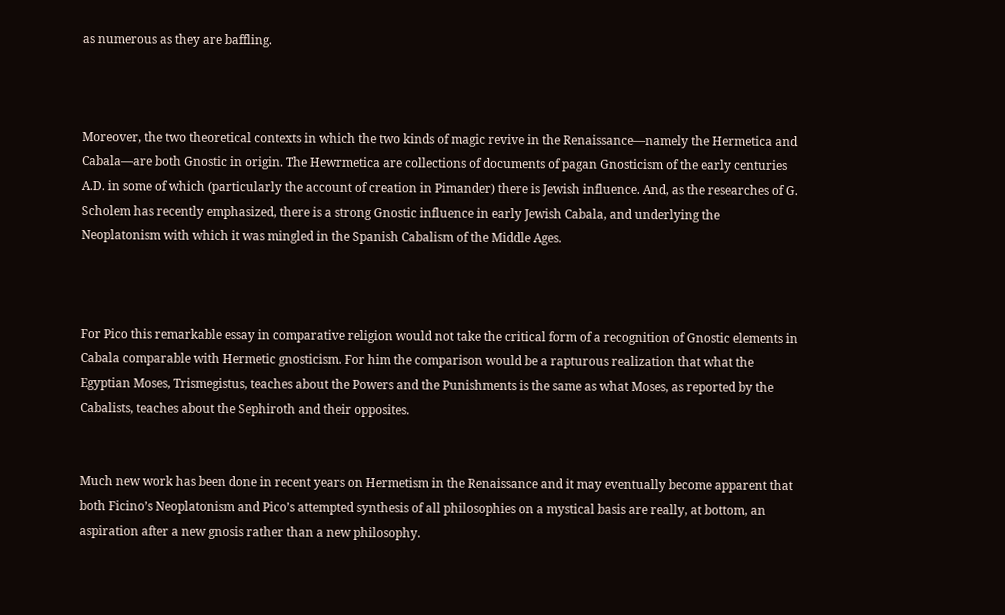as numerous as they are baffling.



Moreover, the two theoretical contexts in which the two kinds of magic revive in the Renaissance—namely the Hermetica and Cabala—are both Gnostic in origin. The Hewrmetica are collections of documents of pagan Gnosticism of the early centuries A.D. in some of which (particularly the account of creation in Pimander) there is Jewish influence. And, as the researches of G. Scholem has recently emphasized, there is a strong Gnostic influence in early Jewish Cabala, and underlying the Neoplatonism with which it was mingled in the Spanish Cabalism of the Middle Ages.



For Pico this remarkable essay in comparative religion would not take the critical form of a recognition of Gnostic elements in Cabala comparable with Hermetic gnosticism. For him the comparison would be a rapturous realization that what the Egyptian Moses, Trismegistus, teaches about the Powers and the Punishments is the same as what Moses, as reported by the Cabalists, teaches about the Sephiroth and their opposites.


Much new work has been done in recent years on Hermetism in the Renaissance and it may eventually become apparent that both Ficino’s Neoplatonism and Pico’s attempted synthesis of all philosophies on a mystical basis are really, at bottom, an aspiration after a new gnosis rather than a new philosophy.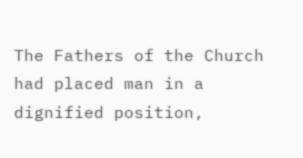The Fathers of the Church had placed man in a dignified position,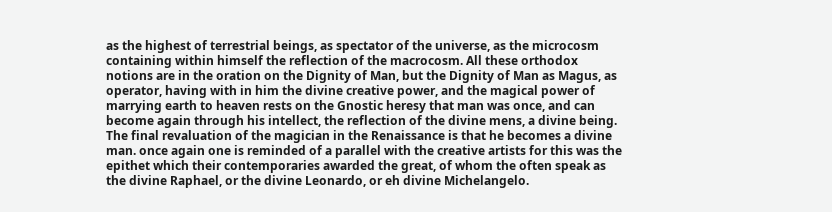as the highest of terrestrial beings, as spectator of the universe, as the microcosm containing within himself the reflection of the macrocosm. All these orthodox notions are in the oration on the Dignity of Man, but the Dignity of Man as Magus, as operator, having with in him the divine creative power, and the magical power of marrying earth to heaven rests on the Gnostic heresy that man was once, and can become again through his intellect, the reflection of the divine mens, a divine being. The final revaluation of the magician in the Renaissance is that he becomes a divine man. once again one is reminded of a parallel with the creative artists for this was the epithet which their contemporaries awarded the great, of whom the often speak as the divine Raphael, or the divine Leonardo, or eh divine Michelangelo.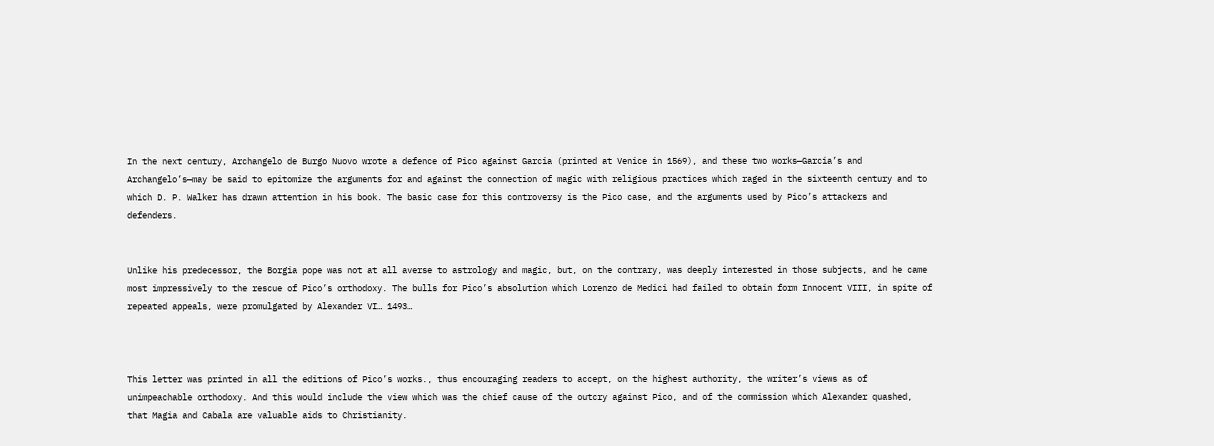In the next century, Archangelo de Burgo Nuovo wrote a defence of Pico against Garcia (printed at Venice in 1569), and these two works—Garcia’s and Archangelo’s—may be said to epitomize the arguments for and against the connection of magic with religious practices which raged in the sixteenth century and to which D. P. Walker has drawn attention in his book. The basic case for this controversy is the Pico case, and the arguments used by Pico’s attackers and defenders.


Unlike his predecessor, the Borgia pope was not at all averse to astrology and magic, but, on the contrary, was deeply interested in those subjects, and he came most impressively to the rescue of Pico’s orthodoxy. The bulls for Pico’s absolution which Lorenzo de Medici had failed to obtain form Innocent VIII, in spite of repeated appeals, were promulgated by Alexander VI… 1493…



This letter was printed in all the editions of Pico’s works., thus encouraging readers to accept, on the highest authority, the writer’s views as of unimpeachable orthodoxy. And this would include the view which was the chief cause of the outcry against Pico, and of the commission which Alexander quashed, that Magia and Cabala are valuable aids to Christianity.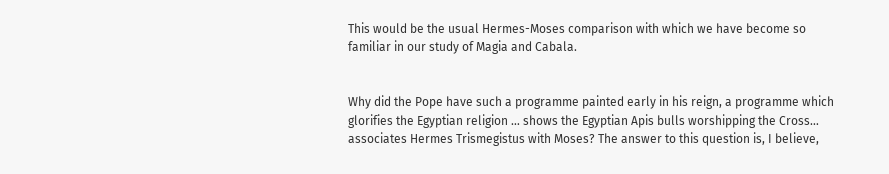This would be the usual Hermes-Moses comparison with which we have become so familiar in our study of Magia and Cabala.


Why did the Pope have such a programme painted early in his reign, a programme which glorifies the Egyptian religion … shows the Egyptian Apis bulls worshipping the Cross… associates Hermes Trismegistus with Moses? The answer to this question is, I believe,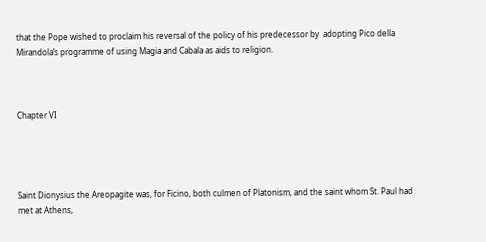that the Pope wished to proclaim his reversal of the policy of his predecessor by  adopting Pico della Mirandola’s programme of using Magia and Cabala as aids to religion.



Chapter VI




Saint Dionysius the Areopagite was, for Ficino, both culmen of Platonism, and the saint whom St. Paul had met at Athens,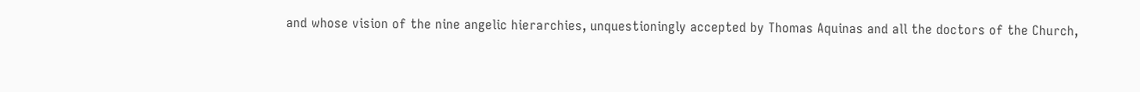and whose vision of the nine angelic hierarchies, unquestioningly accepted by Thomas Aquinas and all the doctors of the Church,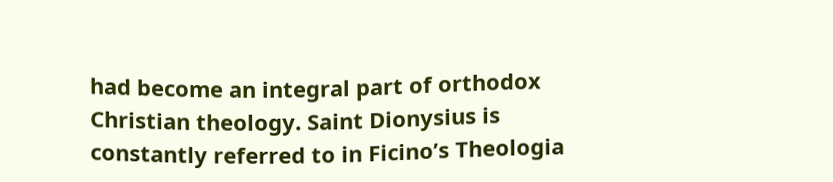had become an integral part of orthodox Christian theology. Saint Dionysius is constantly referred to in Ficino’s Theologia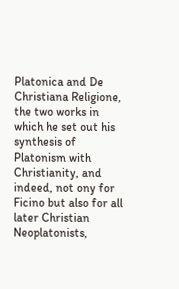Platonica and De Christiana Religione, the two works in which he set out his synthesis of Platonism with Christianity, and indeed, not ony for Ficino but also for all later Christian Neoplatonists,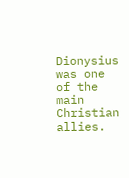Dionysius was one of the main  Christian allies.